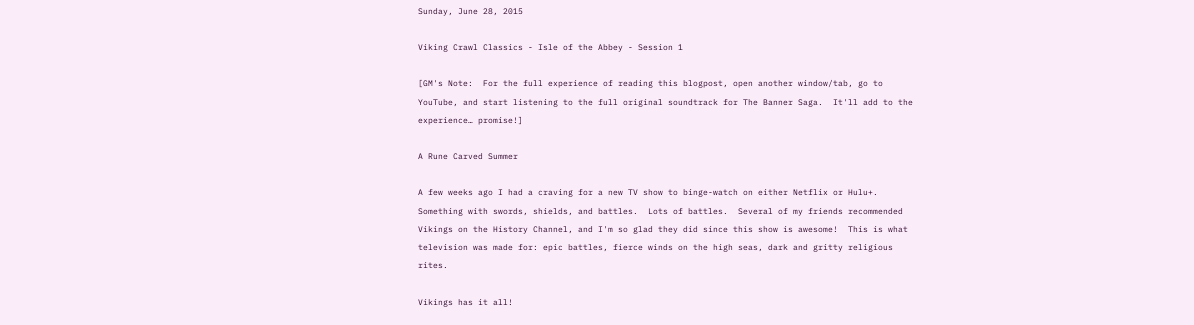Sunday, June 28, 2015

Viking Crawl Classics - Isle of the Abbey - Session 1

[GM's Note:  For the full experience of reading this blogpost, open another window/tab, go to YouTube, and start listening to the full original soundtrack for The Banner Saga.  It'll add to the experience… promise!]

A Rune Carved Summer

A few weeks ago I had a craving for a new TV show to binge-watch on either Netflix or Hulu+.  Something with swords, shields, and battles.  Lots of battles.  Several of my friends recommended Vikings on the History Channel, and I'm so glad they did since this show is awesome!  This is what television was made for: epic battles, fierce winds on the high seas, dark and gritty religious rites.

Vikings has it all!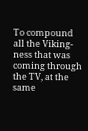To compound all the Viking-ness that was coming through the TV, at the same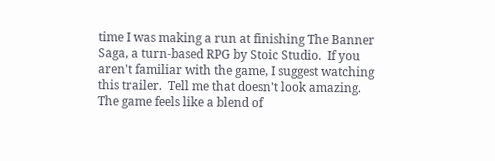time I was making a run at finishing The Banner Saga, a turn-based RPG by Stoic Studio.  If you aren't familiar with the game, I suggest watching this trailer.  Tell me that doesn't look amazing.  The game feels like a blend of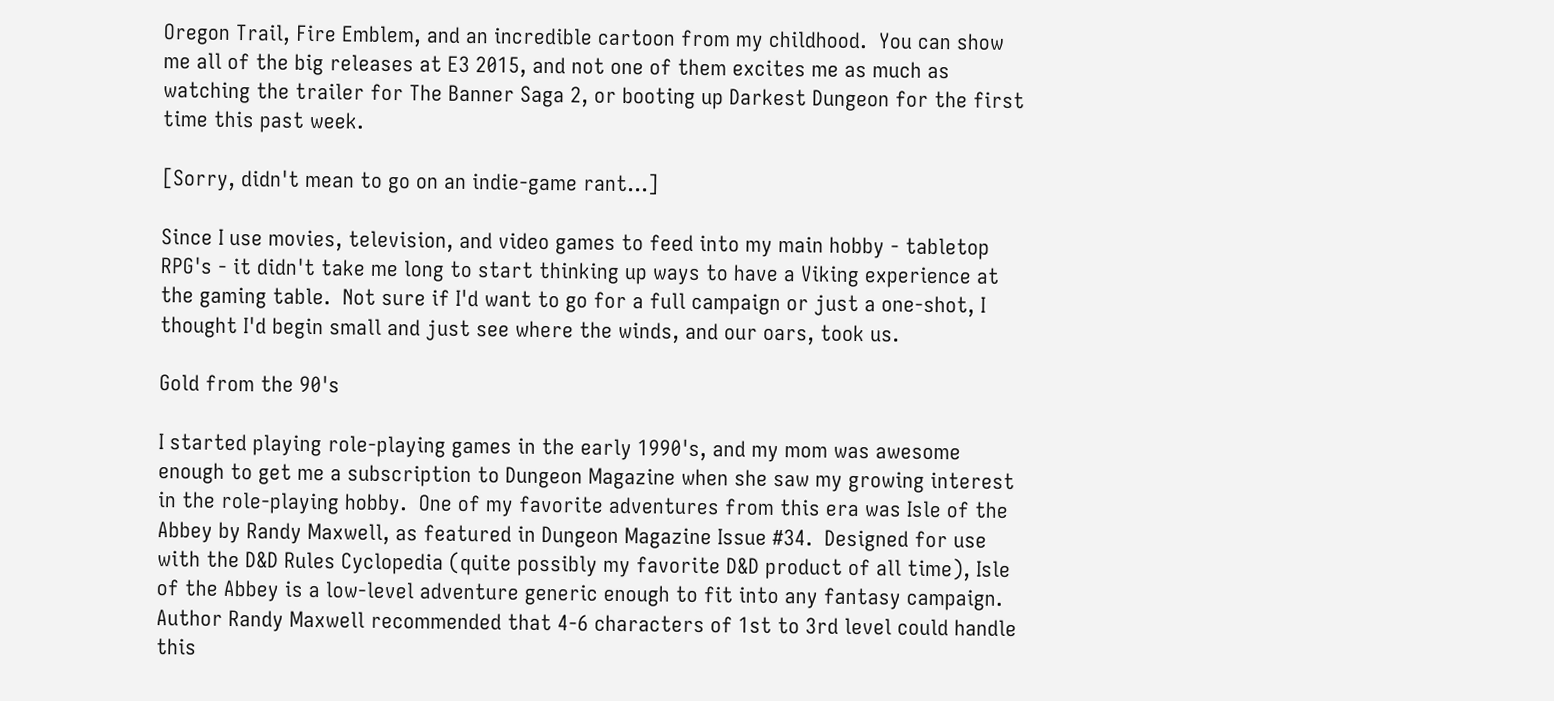Oregon Trail, Fire Emblem, and an incredible cartoon from my childhood.  You can show me all of the big releases at E3 2015, and not one of them excites me as much as watching the trailer for The Banner Saga 2, or booting up Darkest Dungeon for the first time this past week.

[Sorry, didn't mean to go on an indie-game rant…]

Since I use movies, television, and video games to feed into my main hobby - tabletop RPG's - it didn't take me long to start thinking up ways to have a Viking experience at the gaming table.  Not sure if I'd want to go for a full campaign or just a one-shot, I thought I'd begin small and just see where the winds, and our oars, took us.

Gold from the 90's

I started playing role-playing games in the early 1990's, and my mom was awesome enough to get me a subscription to Dungeon Magazine when she saw my growing interest in the role-playing hobby.  One of my favorite adventures from this era was Isle of the Abbey by Randy Maxwell, as featured in Dungeon Magazine Issue #34.  Designed for use with the D&D Rules Cyclopedia (quite possibly my favorite D&D product of all time), Isle of the Abbey is a low-level adventure generic enough to fit into any fantasy campaign.  Author Randy Maxwell recommended that 4-6 characters of 1st to 3rd level could handle this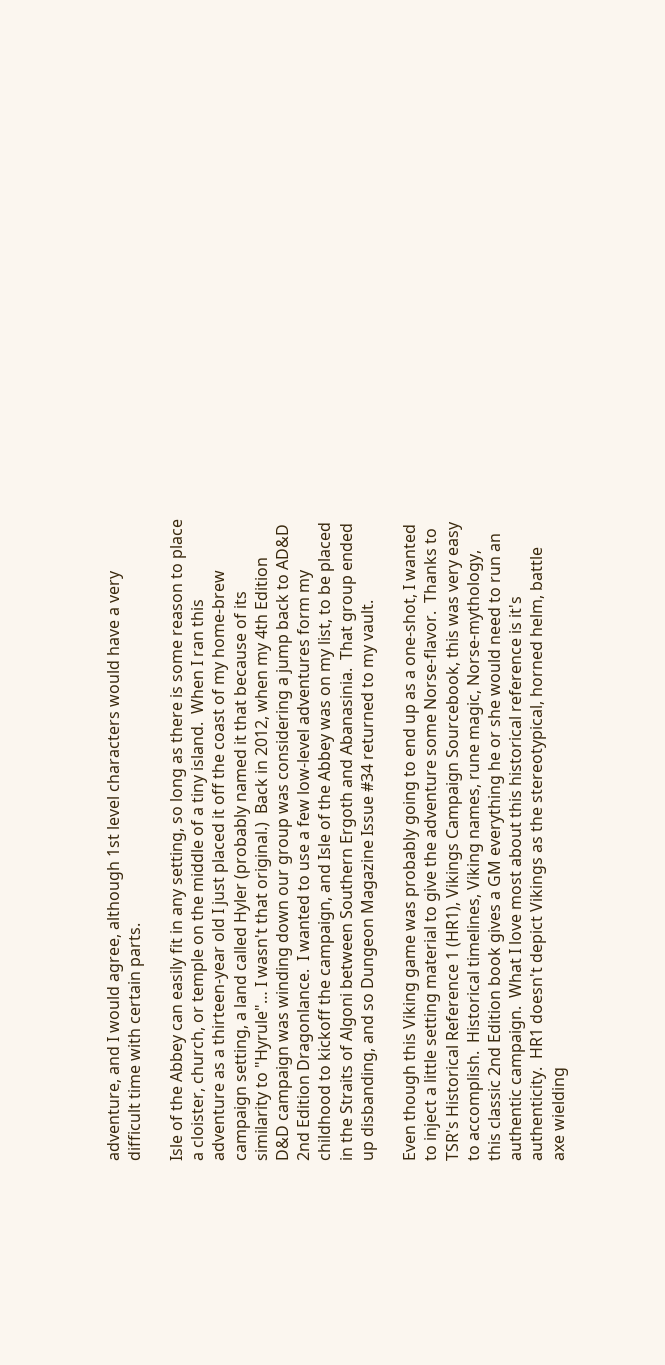adventure, and I would agree, although 1st level characters would have a very difficult time with certain parts.

Isle of the Abbey can easily fit in any setting, so long as there is some reason to place a cloister, church, or temple on the middle of a tiny island.  When I ran this adventure as a thirteen-year old I just placed it off the coast of my home-brew campaign setting, a land called Hyler (probably named it that because of its similarity to "Hyrule"… I wasn't that original.)  Back in 2012, when my 4th Edition D&D campaign was winding down our group was considering a jump back to AD&D 2nd Edition Dragonlance.  I wanted to use a few low-level adventures form my childhood to kickoff the campaign, and Isle of the Abbey was on my list, to be placed in the Straits of Algoni between Southern Ergoth and Abanasinia.  That group ended up disbanding, and so Dungeon Magazine Issue #34 returned to my vault.

Even though this Viking game was probably going to end up as a one-shot, I wanted to inject a little setting material to give the adventure some Norse-flavor.  Thanks to TSR's Historical Reference 1 (HR1), Vikings Campaign Sourcebook, this was very easy to accomplish.  Historical timelines, Viking names, rune magic, Norse-mythology, this classic 2nd Edition book gives a GM everything he or she would need to run an authentic campaign.  What I love most about this historical reference is it's authenticity.  HR1 doesn't depict Vikings as the stereotypical, horned helm, battle axe wielding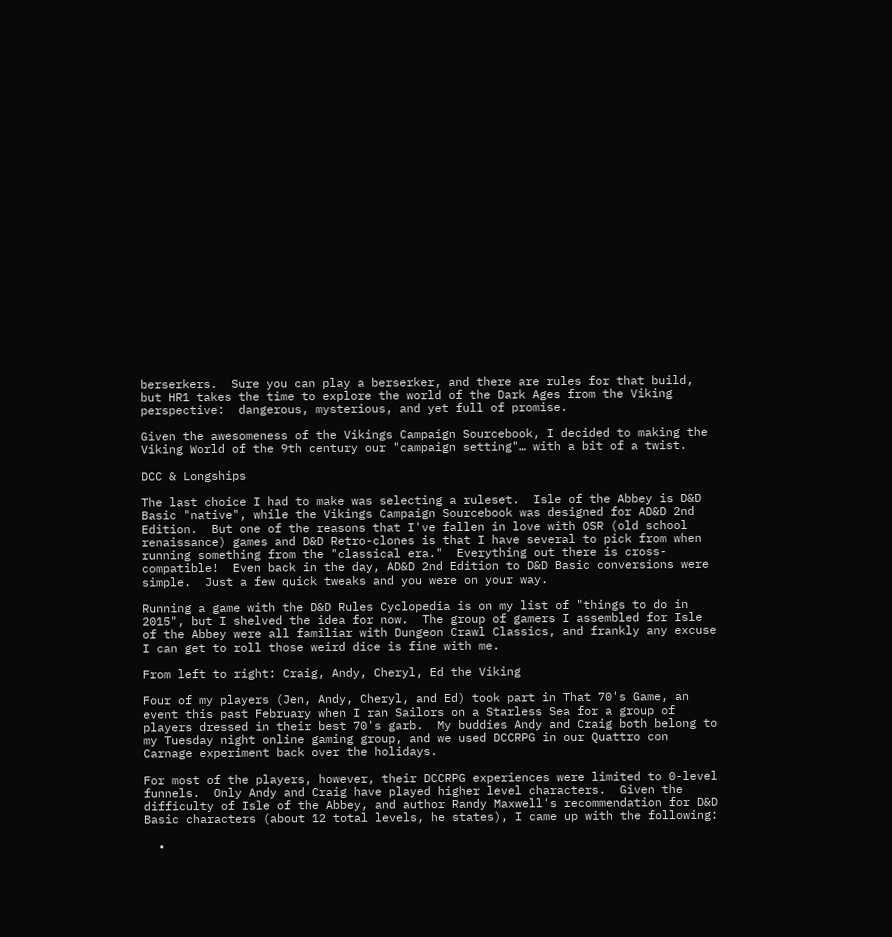berserkers.  Sure you can play a berserker, and there are rules for that build, but HR1 takes the time to explore the world of the Dark Ages from the Viking perspective:  dangerous, mysterious, and yet full of promise.

Given the awesomeness of the Vikings Campaign Sourcebook, I decided to making the Viking World of the 9th century our "campaign setting"… with a bit of a twist.

DCC & Longships

The last choice I had to make was selecting a ruleset.  Isle of the Abbey is D&D Basic "native", while the Vikings Campaign Sourcebook was designed for AD&D 2nd Edition.  But one of the reasons that I've fallen in love with OSR (old school renaissance) games and D&D Retro-clones is that I have several to pick from when running something from the "classical era."  Everything out there is cross-compatible!  Even back in the day, AD&D 2nd Edition to D&D Basic conversions were simple.  Just a few quick tweaks and you were on your way.

Running a game with the D&D Rules Cyclopedia is on my list of "things to do in 2015", but I shelved the idea for now.  The group of gamers I assembled for Isle of the Abbey were all familiar with Dungeon Crawl Classics, and frankly any excuse I can get to roll those weird dice is fine with me.

From left to right: Craig, Andy, Cheryl, Ed the Viking

Four of my players (Jen, Andy, Cheryl, and Ed) took part in That 70's Game, an event this past February when I ran Sailors on a Starless Sea for a group of players dressed in their best 70's garb.  My buddies Andy and Craig both belong to my Tuesday night online gaming group, and we used DCCRPG in our Quattro con Carnage experiment back over the holidays.

For most of the players, however, their DCCRPG experiences were limited to 0-level funnels.  Only Andy and Craig have played higher level characters.  Given the difficulty of Isle of the Abbey, and author Randy Maxwell's recommendation for D&D Basic characters (about 12 total levels, he states), I came up with the following:

  •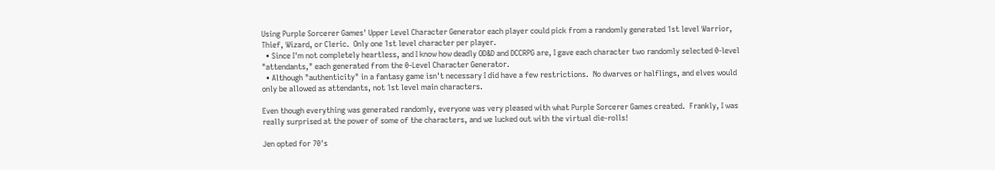Using Purple Sorcerer Games' Upper Level Character Generator each player could pick from a randomly generated 1st level Warrior, Thief, Wizard, or Cleric.  Only one 1st level character per player.
  • Since I'm not completely heartless, and I know how deadly OD&D and DCCRPG are, I gave each character two randomly selected 0-level "attendants," each generated from the 0-Level Character Generator.
  • Although "authenticity" in a fantasy game isn't necessary I did have a few restrictions.  No dwarves or halflings, and elves would only be allowed as attendants, not 1st level main characters.

Even though everything was generated randomly, everyone was very pleased with what Purple Sorcerer Games created.  Frankly, I was really surprised at the power of some of the characters, and we lucked out with the virtual die-rolls!

Jen opted for 70's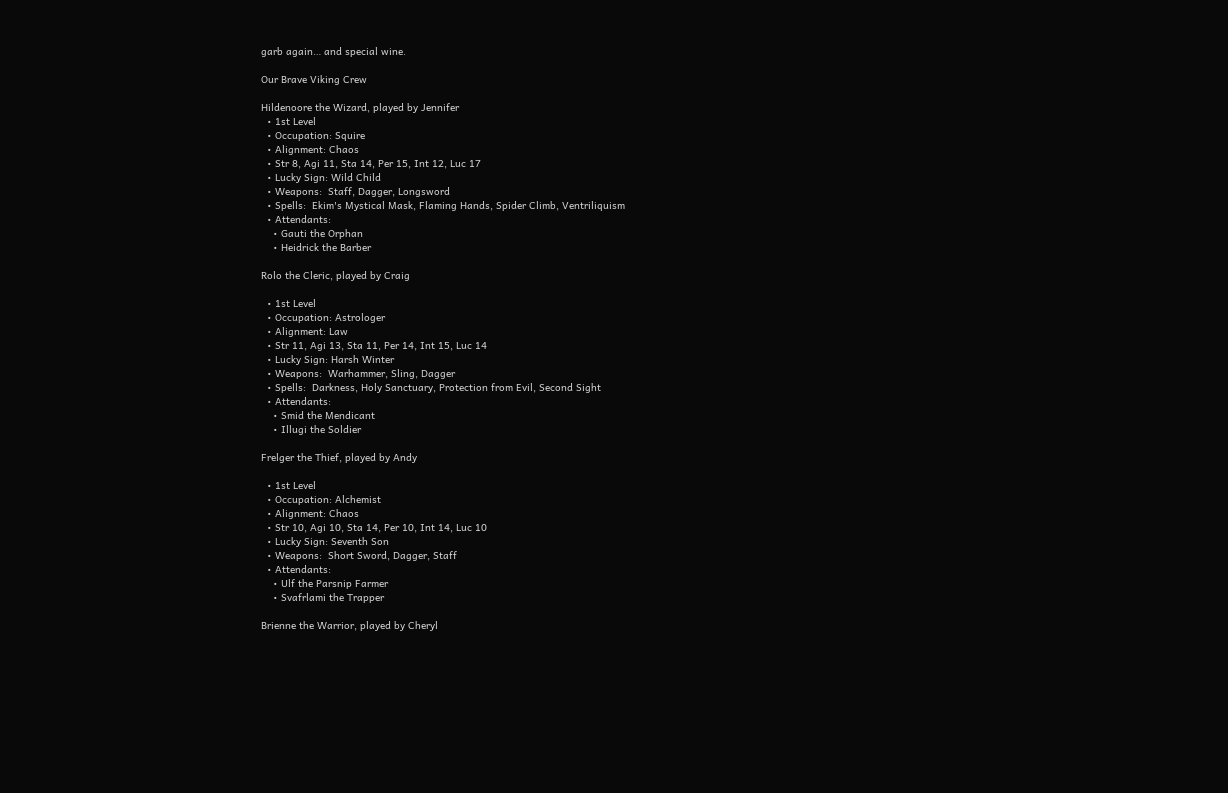garb again… and special wine.

Our Brave Viking Crew

Hildenoore the Wizard, played by Jennifer
  • 1st Level
  • Occupation: Squire
  • Alignment: Chaos
  • Str 8, Agi 11, Sta 14, Per 15, Int 12, Luc 17
  • Lucky Sign: Wild Child
  • Weapons:  Staff, Dagger, Longsword
  • Spells:  Ekim's Mystical Mask, Flaming Hands, Spider Climb, Ventriliquism
  • Attendants:
    • Gauti the Orphan
    • Heidrick the Barber

Rolo the Cleric, played by Craig

  • 1st Level
  • Occupation: Astrologer
  • Alignment: Law
  • Str 11, Agi 13, Sta 11, Per 14, Int 15, Luc 14
  • Lucky Sign: Harsh Winter
  • Weapons:  Warhammer, Sling, Dagger
  • Spells:  Darkness, Holy Sanctuary, Protection from Evil, Second Sight
  • Attendants:
    • Smid the Mendicant
    • Illugi the Soldier

Frelger the Thief, played by Andy

  • 1st Level
  • Occupation: Alchemist
  • Alignment: Chaos
  • Str 10, Agi 10, Sta 14, Per 10, Int 14, Luc 10
  • Lucky Sign: Seventh Son
  • Weapons:  Short Sword, Dagger, Staff
  • Attendants:
    • Ulf the Parsnip Farmer
    • Svafrlami the Trapper

Brienne the Warrior, played by Cheryl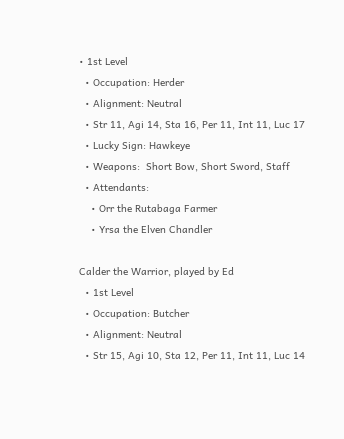• 1st Level
  • Occupation: Herder
  • Alignment: Neutral
  • Str 11, Agi 14, Sta 16, Per 11, Int 11, Luc 17
  • Lucky Sign: Hawkeye
  • Weapons:  Short Bow, Short Sword, Staff
  • Attendants:
    • Orr the Rutabaga Farmer
    • Yrsa the Elven Chandler

Calder the Warrior, played by Ed
  • 1st Level
  • Occupation: Butcher
  • Alignment: Neutral
  • Str 15, Agi 10, Sta 12, Per 11, Int 11, Luc 14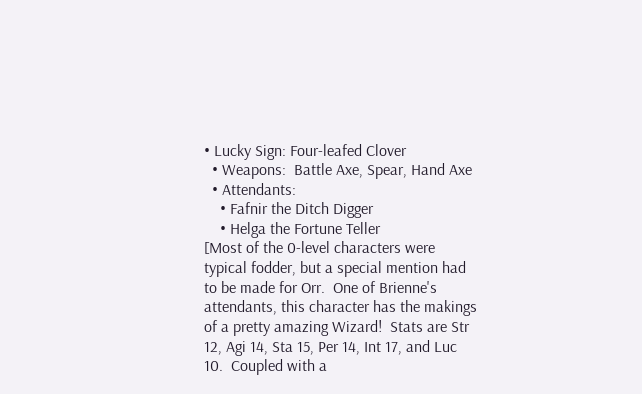• Lucky Sign: Four-leafed Clover
  • Weapons:  Battle Axe, Spear, Hand Axe
  • Attendants:
    • Fafnir the Ditch Digger
    • Helga the Fortune Teller
[Most of the 0-level characters were typical fodder, but a special mention had to be made for Orr.  One of Brienne's attendants, this character has the makings of a pretty amazing Wizard!  Stats are Str 12, Agi 14, Sta 15, Per 14, Int 17, and Luc 10.  Coupled with a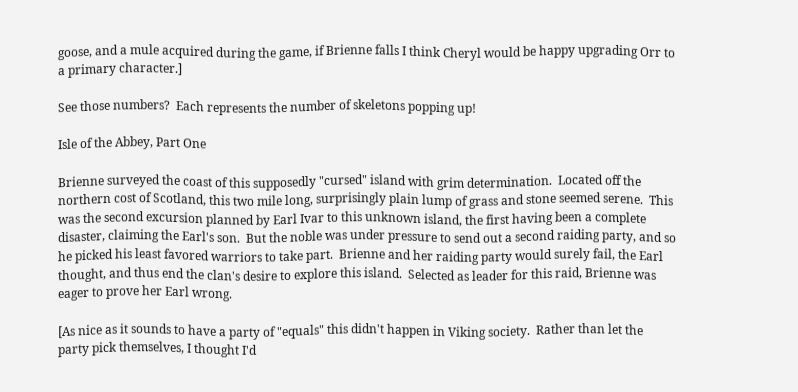goose, and a mule acquired during the game, if Brienne falls I think Cheryl would be happy upgrading Orr to a primary character.]

See those numbers?  Each represents the number of skeletons popping up!

Isle of the Abbey, Part One

Brienne surveyed the coast of this supposedly "cursed" island with grim determination.  Located off the northern cost of Scotland, this two mile long, surprisingly plain lump of grass and stone seemed serene.  This was the second excursion planned by Earl Ivar to this unknown island, the first having been a complete disaster, claiming the Earl's son.  But the noble was under pressure to send out a second raiding party, and so he picked his least favored warriors to take part.  Brienne and her raiding party would surely fail, the Earl thought, and thus end the clan's desire to explore this island.  Selected as leader for this raid, Brienne was eager to prove her Earl wrong.

[As nice as it sounds to have a party of "equals" this didn't happen in Viking society.  Rather than let the party pick themselves, I thought I'd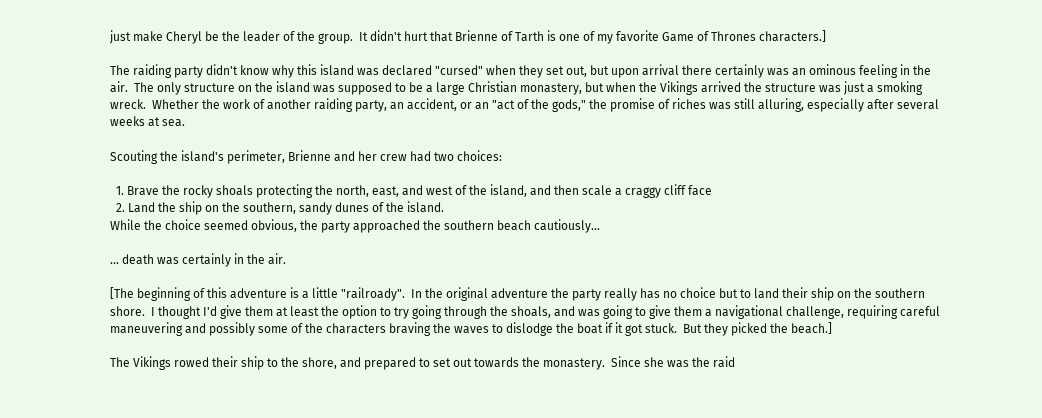just make Cheryl be the leader of the group.  It didn't hurt that Brienne of Tarth is one of my favorite Game of Thrones characters.]

The raiding party didn't know why this island was declared "cursed" when they set out, but upon arrival there certainly was an ominous feeling in the air.  The only structure on the island was supposed to be a large Christian monastery, but when the Vikings arrived the structure was just a smoking wreck.  Whether the work of another raiding party, an accident, or an "act of the gods," the promise of riches was still alluring, especially after several weeks at sea.

Scouting the island's perimeter, Brienne and her crew had two choices:

  1. Brave the rocky shoals protecting the north, east, and west of the island, and then scale a craggy cliff face
  2. Land the ship on the southern, sandy dunes of the island.
While the choice seemed obvious, the party approached the southern beach cautiously…

… death was certainly in the air.

[The beginning of this adventure is a little "railroady".  In the original adventure the party really has no choice but to land their ship on the southern shore.  I thought I'd give them at least the option to try going through the shoals, and was going to give them a navigational challenge, requiring careful maneuvering and possibly some of the characters braving the waves to dislodge the boat if it got stuck.  But they picked the beach.]

The Vikings rowed their ship to the shore, and prepared to set out towards the monastery.  Since she was the raid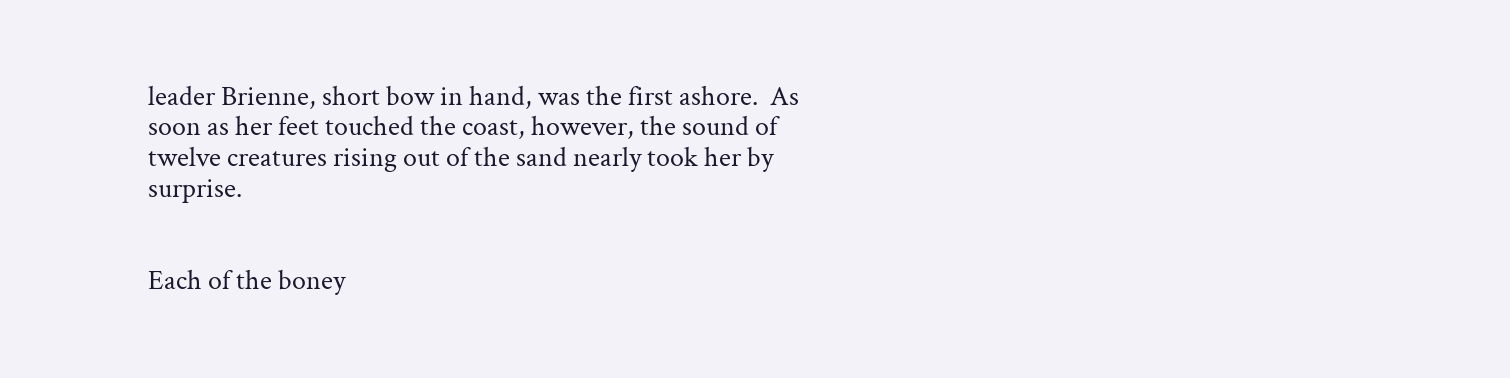leader Brienne, short bow in hand, was the first ashore.  As soon as her feet touched the coast, however, the sound of twelve creatures rising out of the sand nearly took her by surprise.


Each of the boney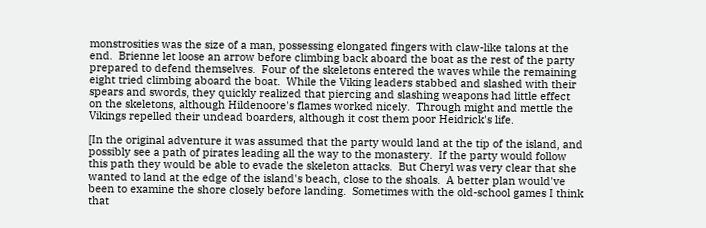monstrosities was the size of a man, possessing elongated fingers with claw-like talons at the end.  Brienne let loose an arrow before climbing back aboard the boat as the rest of the party prepared to defend themselves.  Four of the skeletons entered the waves while the remaining eight tried climbing aboard the boat.  While the Viking leaders stabbed and slashed with their spears and swords, they quickly realized that piercing and slashing weapons had little effect on the skeletons, although Hildenoore's flames worked nicely.  Through might and mettle the Vikings repelled their undead boarders, although it cost them poor Heidrick's life.

[In the original adventure it was assumed that the party would land at the tip of the island, and possibly see a path of pirates leading all the way to the monastery.  If the party would follow this path they would be able to evade the skeleton attacks.  But Cheryl was very clear that she wanted to land at the edge of the island's beach, close to the shoals.  A better plan would've been to examine the shore closely before landing.  Sometimes with the old-school games I think that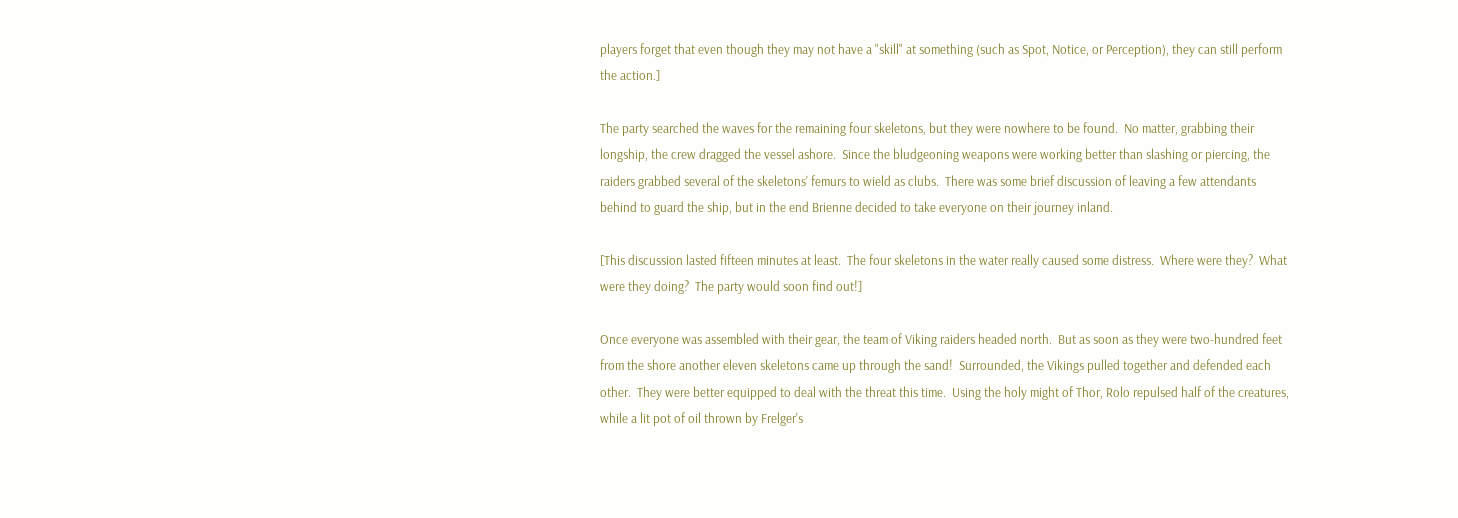players forget that even though they may not have a "skill" at something (such as Spot, Notice, or Perception), they can still perform the action.]

The party searched the waves for the remaining four skeletons, but they were nowhere to be found.  No matter, grabbing their longship, the crew dragged the vessel ashore.  Since the bludgeoning weapons were working better than slashing or piercing, the raiders grabbed several of the skeletons' femurs to wield as clubs.  There was some brief discussion of leaving a few attendants behind to guard the ship, but in the end Brienne decided to take everyone on their journey inland.

[This discussion lasted fifteen minutes at least.  The four skeletons in the water really caused some distress.  Where were they?  What were they doing?  The party would soon find out!]

Once everyone was assembled with their gear, the team of Viking raiders headed north.  But as soon as they were two-hundred feet from the shore another eleven skeletons came up through the sand!  Surrounded, the Vikings pulled together and defended each other.  They were better equipped to deal with the threat this time.  Using the holy might of Thor, Rolo repulsed half of the creatures, while a lit pot of oil thrown by Frelger's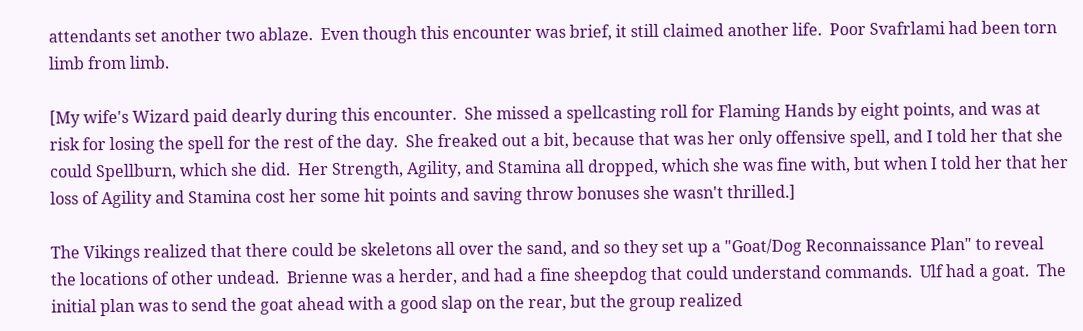attendants set another two ablaze.  Even though this encounter was brief, it still claimed another life.  Poor Svafrlami had been torn limb from limb.

[My wife's Wizard paid dearly during this encounter.  She missed a spellcasting roll for Flaming Hands by eight points, and was at risk for losing the spell for the rest of the day.  She freaked out a bit, because that was her only offensive spell, and I told her that she could Spellburn, which she did.  Her Strength, Agility, and Stamina all dropped, which she was fine with, but when I told her that her loss of Agility and Stamina cost her some hit points and saving throw bonuses she wasn't thrilled.]

The Vikings realized that there could be skeletons all over the sand, and so they set up a "Goat/Dog Reconnaissance Plan" to reveal the locations of other undead.  Brienne was a herder, and had a fine sheepdog that could understand commands.  Ulf had a goat.  The initial plan was to send the goat ahead with a good slap on the rear, but the group realized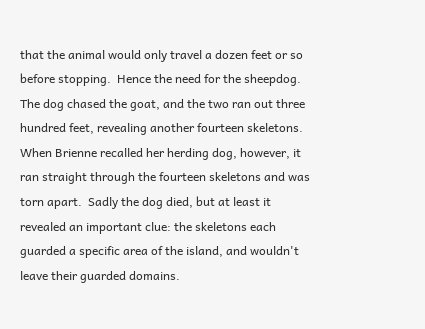that the animal would only travel a dozen feet or so before stopping.  Hence the need for the sheepdog.  The dog chased the goat, and the two ran out three hundred feet, revealing another fourteen skeletons.  When Brienne recalled her herding dog, however, it ran straight through the fourteen skeletons and was torn apart.  Sadly the dog died, but at least it revealed an important clue: the skeletons each guarded a specific area of the island, and wouldn't leave their guarded domains.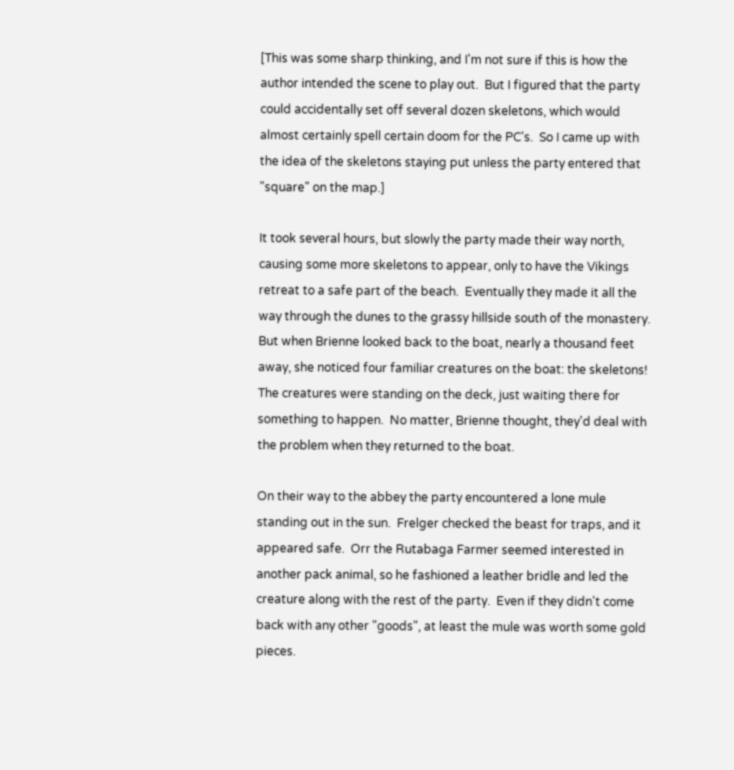[This was some sharp thinking, and I'm not sure if this is how the author intended the scene to play out.  But I figured that the party could accidentally set off several dozen skeletons, which would almost certainly spell certain doom for the PC's.  So I came up with the idea of the skeletons staying put unless the party entered that "square" on the map.]

It took several hours, but slowly the party made their way north, causing some more skeletons to appear, only to have the Vikings retreat to a safe part of the beach.  Eventually they made it all the way through the dunes to the grassy hillside south of the monastery.  But when Brienne looked back to the boat, nearly a thousand feet away, she noticed four familiar creatures on the boat: the skeletons!  The creatures were standing on the deck, just waiting there for something to happen.  No matter, Brienne thought, they'd deal with the problem when they returned to the boat.

On their way to the abbey the party encountered a lone mule standing out in the sun.  Frelger checked the beast for traps, and it appeared safe.  Orr the Rutabaga Farmer seemed interested in another pack animal, so he fashioned a leather bridle and led the creature along with the rest of the party.  Even if they didn't come back with any other "goods", at least the mule was worth some gold pieces.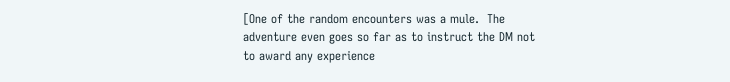[One of the random encounters was a mule.  The adventure even goes so far as to instruct the DM not to award any experience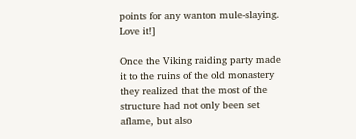points for any wanton mule-slaying.  Love it!]

Once the Viking raiding party made it to the ruins of the old monastery they realized that the most of the structure had not only been set aflame, but also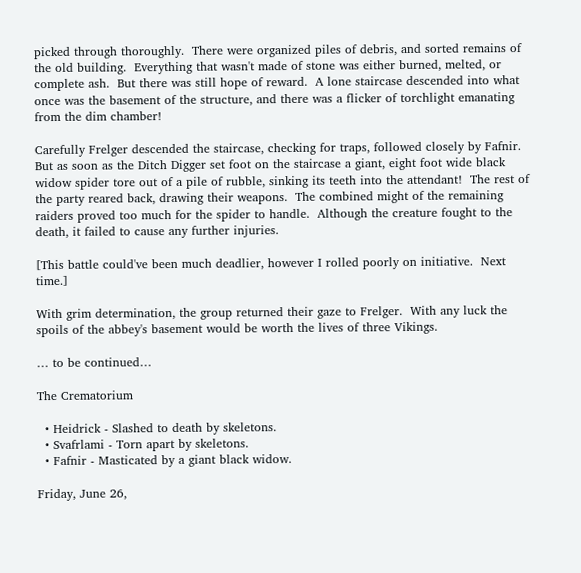picked through thoroughly.  There were organized piles of debris, and sorted remains of the old building.  Everything that wasn't made of stone was either burned, melted, or complete ash.  But there was still hope of reward.  A lone staircase descended into what once was the basement of the structure, and there was a flicker of torchlight emanating from the dim chamber!

Carefully Frelger descended the staircase, checking for traps, followed closely by Fafnir.  But as soon as the Ditch Digger set foot on the staircase a giant, eight foot wide black widow spider tore out of a pile of rubble, sinking its teeth into the attendant!  The rest of the party reared back, drawing their weapons.  The combined might of the remaining raiders proved too much for the spider to handle.  Although the creature fought to the death, it failed to cause any further injuries.

[This battle could've been much deadlier, however I rolled poorly on initiative.  Next time.]

With grim determination, the group returned their gaze to Frelger.  With any luck the spoils of the abbey's basement would be worth the lives of three Vikings.

… to be continued…

The Crematorium

  • Heidrick - Slashed to death by skeletons.
  • Svafrlami - Torn apart by skeletons.
  • Fafnir - Masticated by a giant black widow.

Friday, June 26,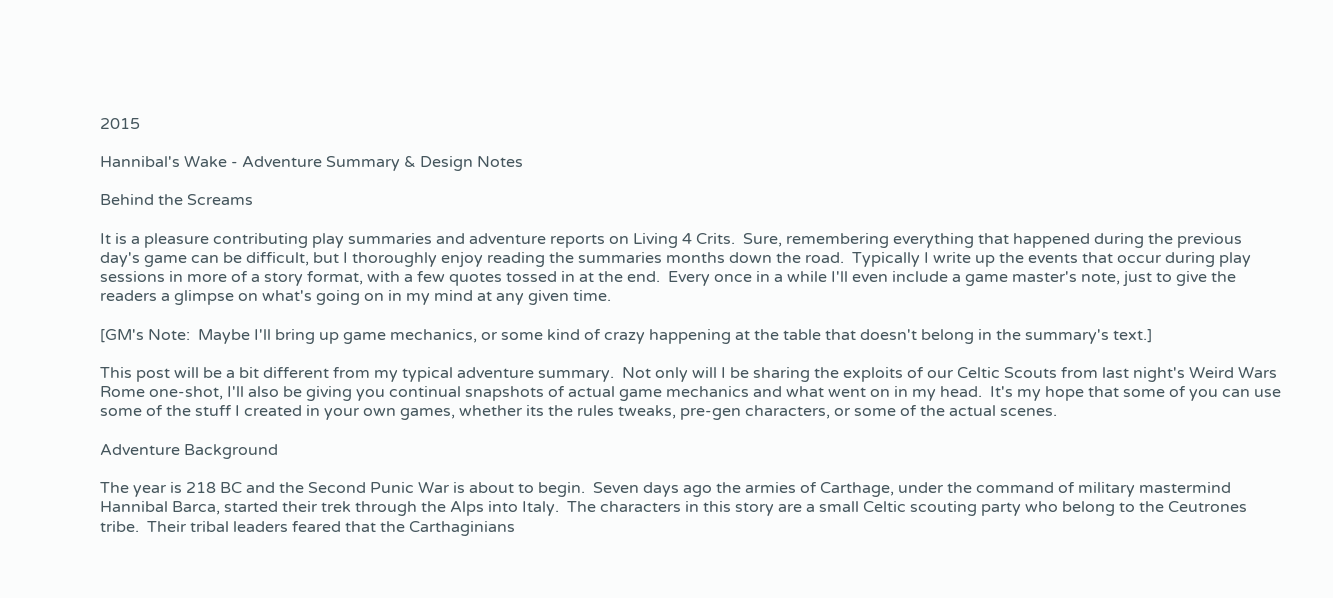2015

Hannibal's Wake - Adventure Summary & Design Notes

Behind the Screams

It is a pleasure contributing play summaries and adventure reports on Living 4 Crits.  Sure, remembering everything that happened during the previous day's game can be difficult, but I thoroughly enjoy reading the summaries months down the road.  Typically I write up the events that occur during play sessions in more of a story format, with a few quotes tossed in at the end.  Every once in a while I'll even include a game master's note, just to give the readers a glimpse on what's going on in my mind at any given time.

[GM's Note:  Maybe I'll bring up game mechanics, or some kind of crazy happening at the table that doesn't belong in the summary's text.]

This post will be a bit different from my typical adventure summary.  Not only will I be sharing the exploits of our Celtic Scouts from last night's Weird Wars Rome one-shot, I'll also be giving you continual snapshots of actual game mechanics and what went on in my head.  It's my hope that some of you can use some of the stuff I created in your own games, whether its the rules tweaks, pre-gen characters, or some of the actual scenes.

Adventure Background

The year is 218 BC and the Second Punic War is about to begin.  Seven days ago the armies of Carthage, under the command of military mastermind Hannibal Barca, started their trek through the Alps into Italy.  The characters in this story are a small Celtic scouting party who belong to the Ceutrones tribe.  Their tribal leaders feared that the Carthaginians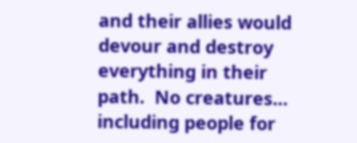and their allies would devour and destroy everything in their path.  No creatures… including people for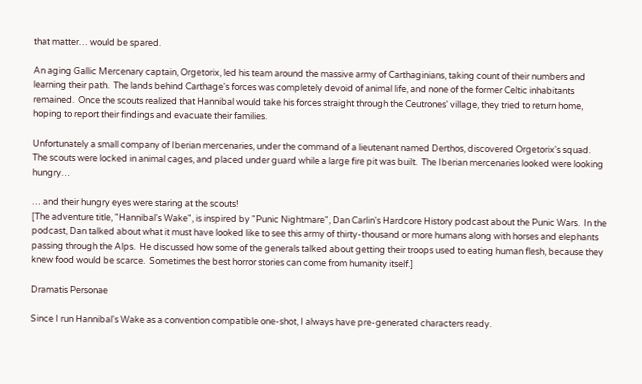that matter… would be spared.

An aging Gallic Mercenary captain, Orgetorix, led his team around the massive army of Carthaginians, taking count of their numbers and learning their path.  The lands behind Carthage's forces was completely devoid of animal life, and none of the former Celtic inhabitants remained.  Once the scouts realized that Hannibal would take his forces straight through the Ceutrones' village, they tried to return home, hoping to report their findings and evacuate their families.

Unfortunately a small company of Iberian mercenaries, under the command of a lieutenant named Derthos, discovered Orgetorix's squad.  The scouts were locked in animal cages, and placed under guard while a large fire pit was built.  The Iberian mercenaries looked were looking hungry…

… and their hungry eyes were staring at the scouts!
[The adventure title, "Hannibal's Wake", is inspired by "Punic Nightmare", Dan Carlin's Hardcore History podcast about the Punic Wars.  In the podcast, Dan talked about what it must have looked like to see this army of thirty-thousand or more humans along with horses and elephants passing through the Alps.  He discussed how some of the generals talked about getting their troops used to eating human flesh, because they knew food would be scarce.  Sometimes the best horror stories can come from humanity itself.]

Dramatis Personae

Since I run Hannibal's Wake as a convention compatible one-shot, I always have pre-generated characters ready.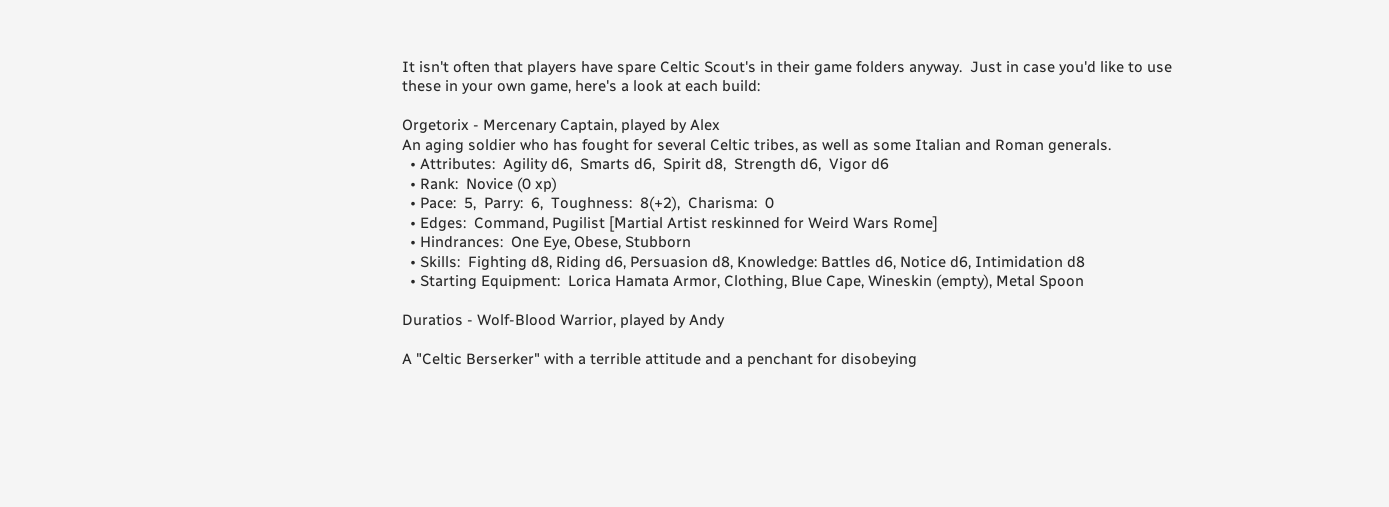It isn't often that players have spare Celtic Scout's in their game folders anyway.  Just in case you'd like to use these in your own game, here's a look at each build:

Orgetorix - Mercenary Captain, played by Alex
An aging soldier who has fought for several Celtic tribes, as well as some Italian and Roman generals.
  • Attributes:  Agility d6,  Smarts d6,  Spirit d8,  Strength d6,  Vigor d6
  • Rank:  Novice (0 xp)
  • Pace:  5,  Parry:  6,  Toughness:  8(+2),  Charisma:  0
  • Edges:  Command, Pugilist [Martial Artist reskinned for Weird Wars Rome]
  • Hindrances:  One Eye, Obese, Stubborn
  • Skills:  Fighting d8, Riding d6, Persuasion d8, Knowledge: Battles d6, Notice d6, Intimidation d8
  • Starting Equipment:  Lorica Hamata Armor, Clothing, Blue Cape, Wineskin (empty), Metal Spoon

Duratios - Wolf-Blood Warrior, played by Andy

A "Celtic Berserker" with a terrible attitude and a penchant for disobeying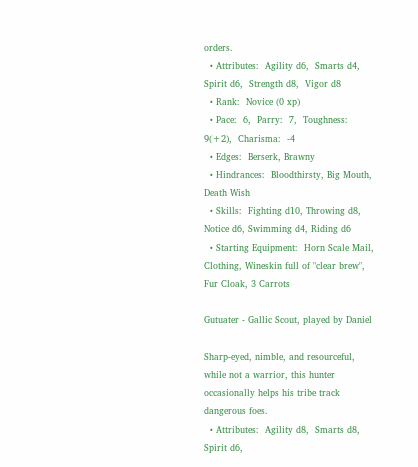orders.
  • Attributes:  Agility d6,  Smarts d4,  Spirit d6,  Strength d8,  Vigor d8
  • Rank:  Novice (0 xp)
  • Pace:  6,  Parry:  7,  Toughness:  9(+2),  Charisma:  -4
  • Edges:  Berserk, Brawny
  • Hindrances:  Bloodthirsty, Big Mouth, Death Wish
  • Skills:  Fighting d10, Throwing d8, Notice d6, Swimming d4, Riding d6
  • Starting Equipment:  Horn Scale Mail, Clothing, Wineskin full of "clear brew", Fur Cloak, 3 Carrots

Gutuater - Gallic Scout, played by Daniel

Sharp-eyed, nimble, and resourceful, while not a warrior, this hunter occasionally helps his tribe track dangerous foes.
  • Attributes:  Agility d8,  Smarts d8,  Spirit d6,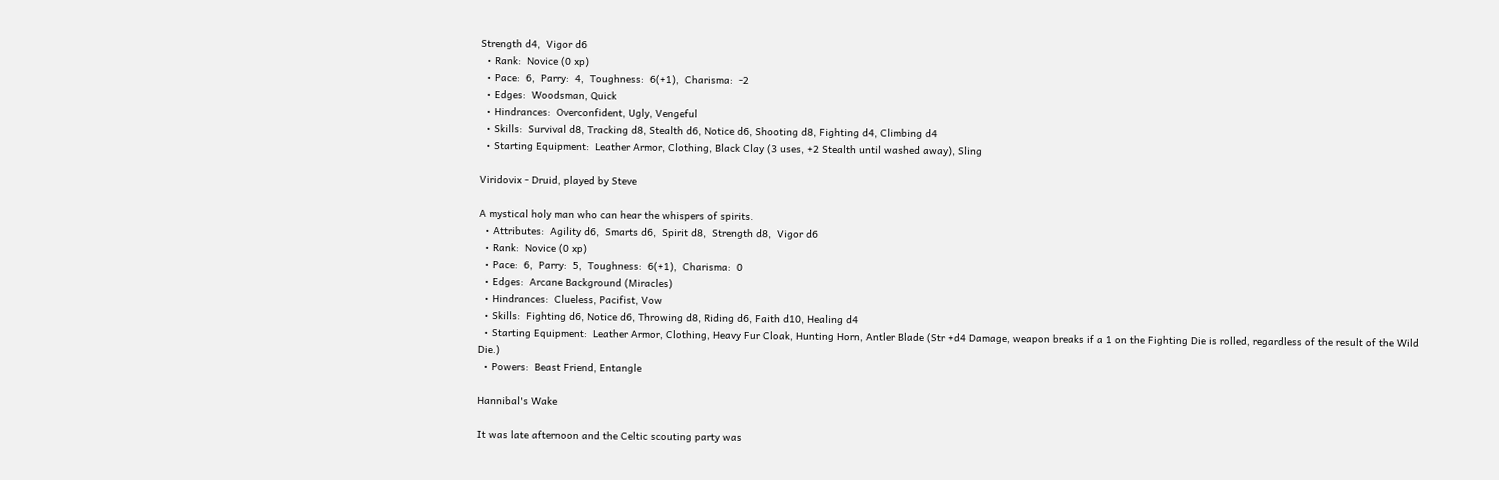Strength d4,  Vigor d6
  • Rank:  Novice (0 xp)
  • Pace:  6,  Parry:  4,  Toughness:  6(+1),  Charisma:  -2
  • Edges:  Woodsman, Quick
  • Hindrances:  Overconfident, Ugly, Vengeful
  • Skills:  Survival d8, Tracking d8, Stealth d6, Notice d6, Shooting d8, Fighting d4, Climbing d4
  • Starting Equipment:  Leather Armor, Clothing, Black Clay (3 uses, +2 Stealth until washed away), Sling

Viridovix - Druid, played by Steve

A mystical holy man who can hear the whispers of spirits.
  • Attributes:  Agility d6,  Smarts d6,  Spirit d8,  Strength d8,  Vigor d6
  • Rank:  Novice (0 xp)
  • Pace:  6,  Parry:  5,  Toughness:  6(+1),  Charisma:  0
  • Edges:  Arcane Background (Miracles)
  • Hindrances:  Clueless, Pacifist, Vow
  • Skills:  Fighting d6, Notice d6, Throwing d8, Riding d6, Faith d10, Healing d4
  • Starting Equipment:  Leather Armor, Clothing, Heavy Fur Cloak, Hunting Horn, Antler Blade (Str +d4 Damage, weapon breaks if a 1 on the Fighting Die is rolled, regardless of the result of the Wild Die.)
  • Powers:  Beast Friend, Entangle

Hannibal's Wake

It was late afternoon and the Celtic scouting party was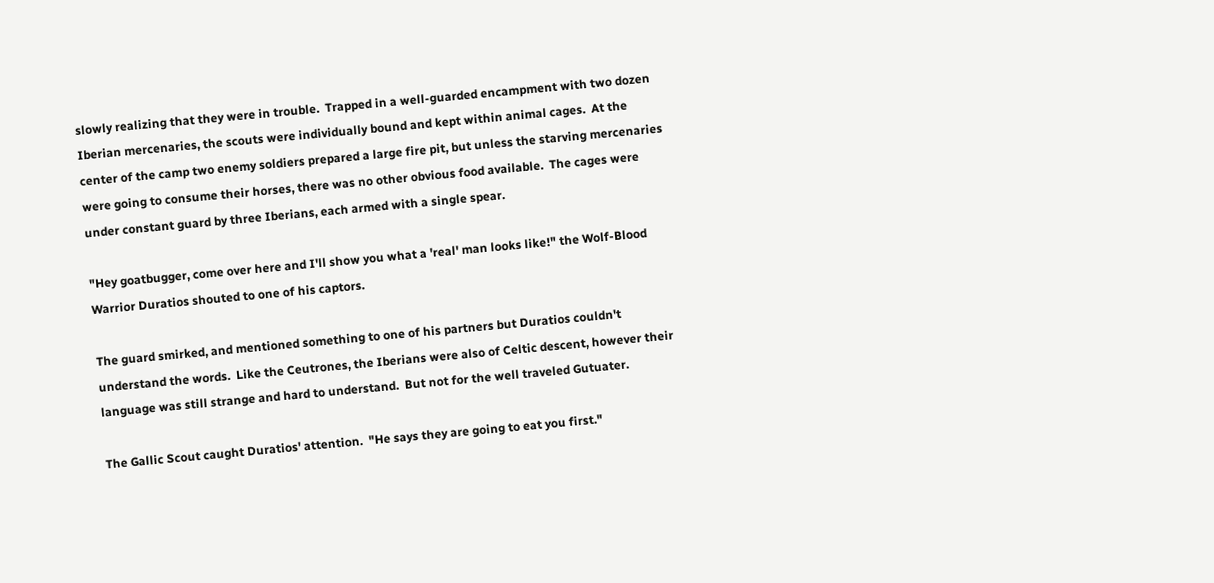slowly realizing that they were in trouble.  Trapped in a well-guarded encampment with two dozen Iberian mercenaries, the scouts were individually bound and kept within animal cages.  At the center of the camp two enemy soldiers prepared a large fire pit, but unless the starving mercenaries were going to consume their horses, there was no other obvious food available.  The cages were under constant guard by three Iberians, each armed with a single spear.

"Hey goatbugger, come over here and I'll show you what a 'real' man looks like!" the Wolf-Blood Warrior Duratios shouted to one of his captors.

The guard smirked, and mentioned something to one of his partners but Duratios couldn't understand the words.  Like the Ceutrones, the Iberians were also of Celtic descent, however their language was still strange and hard to understand.  But not for the well traveled Gutuater.

The Gallic Scout caught Duratios' attention.  "He says they are going to eat you first."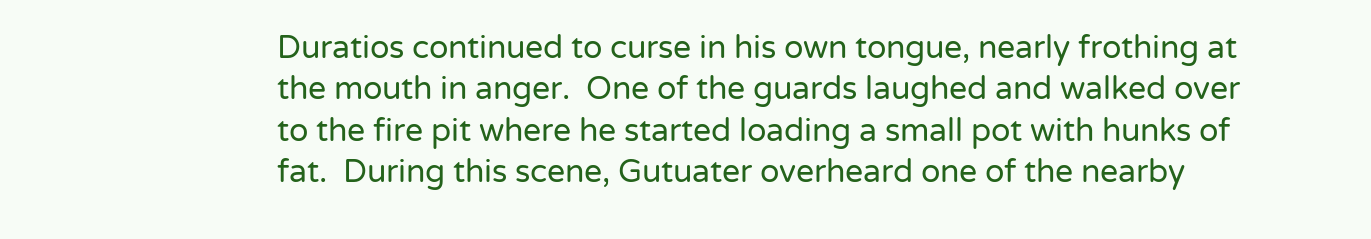Duratios continued to curse in his own tongue, nearly frothing at the mouth in anger.  One of the guards laughed and walked over to the fire pit where he started loading a small pot with hunks of fat.  During this scene, Gutuater overheard one of the nearby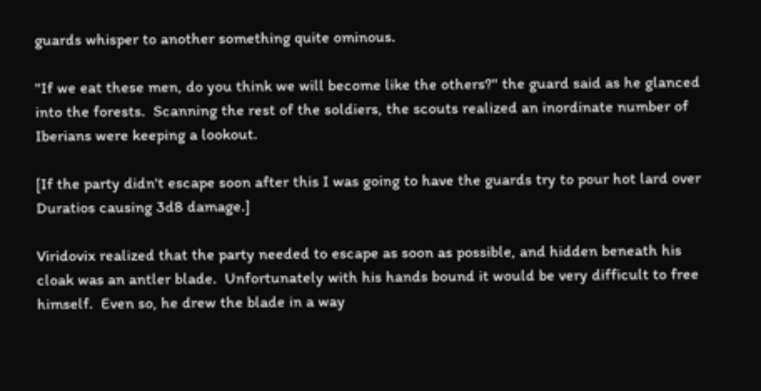guards whisper to another something quite ominous.

"If we eat these men, do you think we will become like the others?" the guard said as he glanced into the forests.  Scanning the rest of the soldiers, the scouts realized an inordinate number of Iberians were keeping a lookout.

[If the party didn't escape soon after this I was going to have the guards try to pour hot lard over Duratios causing 3d8 damage.]

Viridovix realized that the party needed to escape as soon as possible, and hidden beneath his cloak was an antler blade.  Unfortunately with his hands bound it would be very difficult to free himself.  Even so, he drew the blade in a way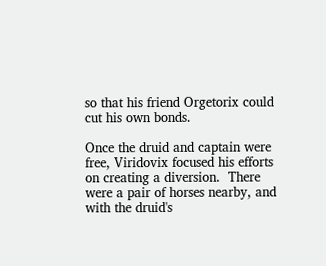so that his friend Orgetorix could cut his own bonds.

Once the druid and captain were free, Viridovix focused his efforts on creating a diversion.  There were a pair of horses nearby, and with the druid's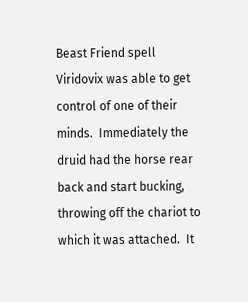Beast Friend spell Viridovix was able to get control of one of their minds.  Immediately the druid had the horse rear back and start bucking, throwing off the chariot to which it was attached.  It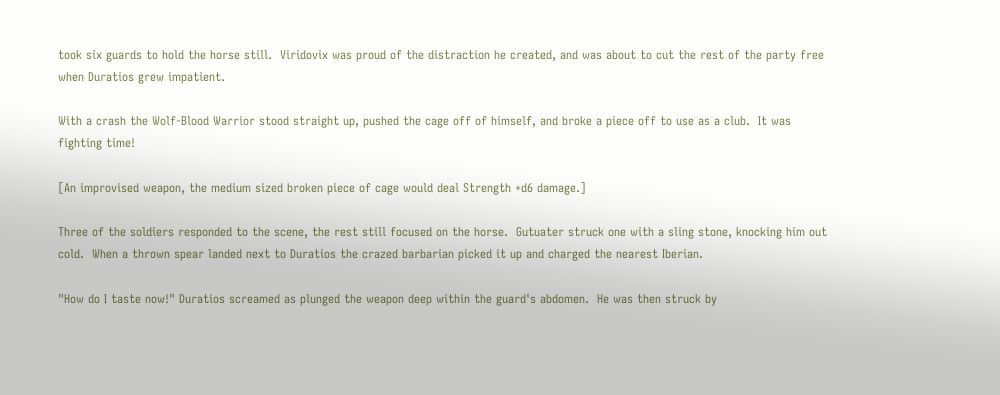took six guards to hold the horse still.  Viridovix was proud of the distraction he created, and was about to cut the rest of the party free when Duratios grew impatient.

With a crash the Wolf-Blood Warrior stood straight up, pushed the cage off of himself, and broke a piece off to use as a club.  It was fighting time!

[An improvised weapon, the medium sized broken piece of cage would deal Strength +d6 damage.]

Three of the soldiers responded to the scene, the rest still focused on the horse.  Gutuater struck one with a sling stone, knocking him out cold.  When a thrown spear landed next to Duratios the crazed barbarian picked it up and charged the nearest Iberian.

"How do I taste now!" Duratios screamed as plunged the weapon deep within the guard's abdomen.  He was then struck by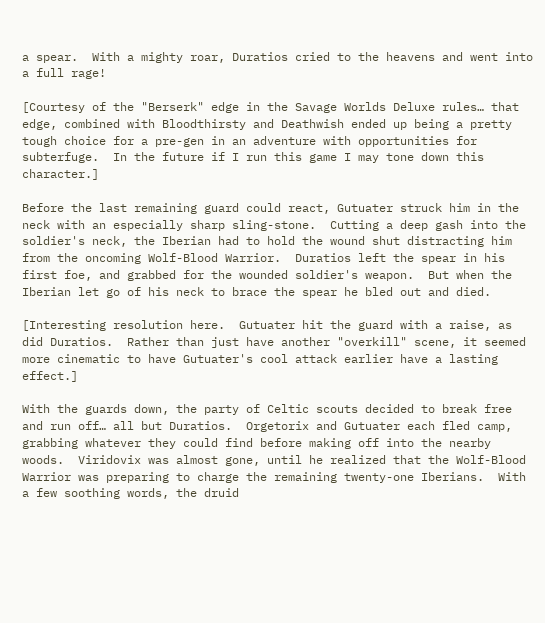a spear.  With a mighty roar, Duratios cried to the heavens and went into a full rage!

[Courtesy of the "Berserk" edge in the Savage Worlds Deluxe rules… that edge, combined with Bloodthirsty and Deathwish ended up being a pretty tough choice for a pre-gen in an adventure with opportunities for subterfuge.  In the future if I run this game I may tone down this character.]

Before the last remaining guard could react, Gutuater struck him in the neck with an especially sharp sling-stone.  Cutting a deep gash into the soldier's neck, the Iberian had to hold the wound shut distracting him from the oncoming Wolf-Blood Warrior.  Duratios left the spear in his first foe, and grabbed for the wounded soldier's weapon.  But when the Iberian let go of his neck to brace the spear he bled out and died.

[Interesting resolution here.  Gutuater hit the guard with a raise, as did Duratios.  Rather than just have another "overkill" scene, it seemed more cinematic to have Gutuater's cool attack earlier have a lasting effect.]

With the guards down, the party of Celtic scouts decided to break free and run off… all but Duratios.  Orgetorix and Gutuater each fled camp, grabbing whatever they could find before making off into the nearby woods.  Viridovix was almost gone, until he realized that the Wolf-Blood Warrior was preparing to charge the remaining twenty-one Iberians.  With a few soothing words, the druid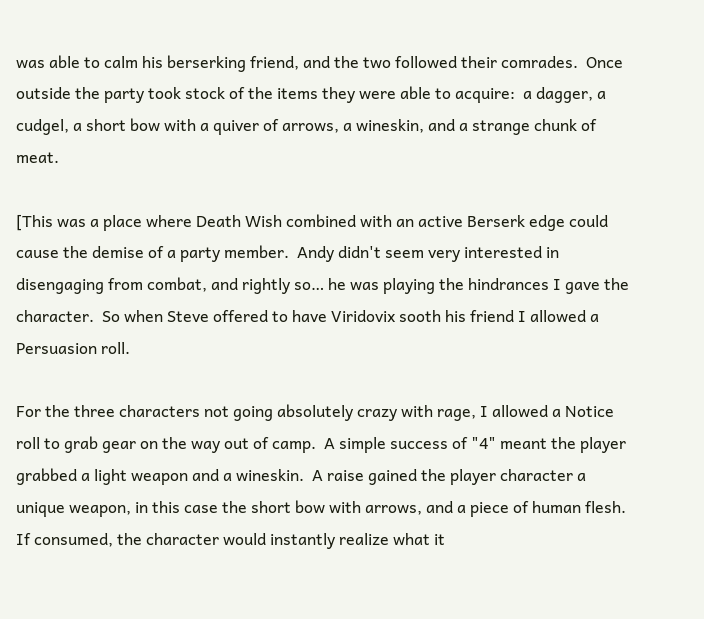was able to calm his berserking friend, and the two followed their comrades.  Once outside the party took stock of the items they were able to acquire:  a dagger, a cudgel, a short bow with a quiver of arrows, a wineskin, and a strange chunk of meat.

[This was a place where Death Wish combined with an active Berserk edge could cause the demise of a party member.  Andy didn't seem very interested in disengaging from combat, and rightly so… he was playing the hindrances I gave the character.  So when Steve offered to have Viridovix sooth his friend I allowed a Persuasion roll.

For the three characters not going absolutely crazy with rage, I allowed a Notice roll to grab gear on the way out of camp.  A simple success of "4" meant the player grabbed a light weapon and a wineskin.  A raise gained the player character a unique weapon, in this case the short bow with arrows, and a piece of human flesh.  If consumed, the character would instantly realize what it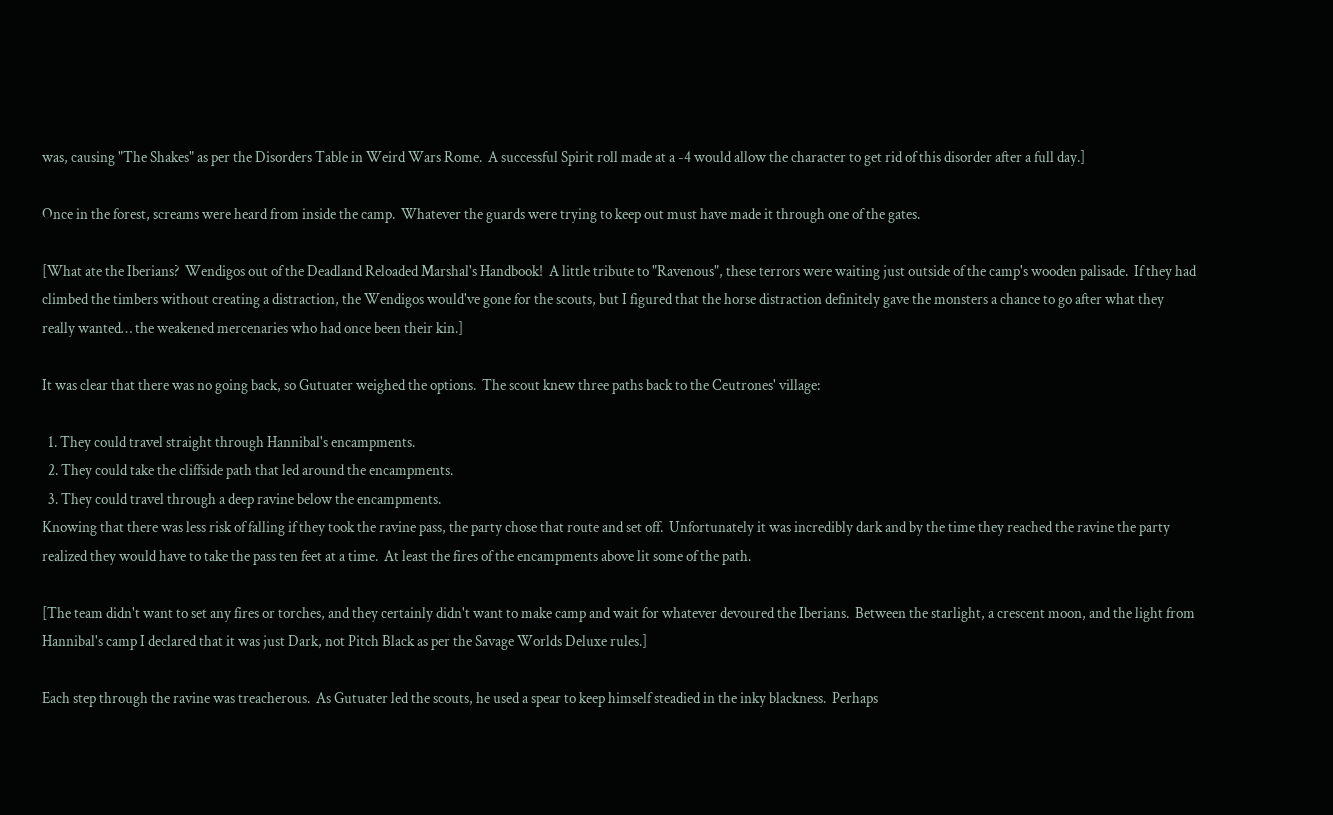was, causing "The Shakes" as per the Disorders Table in Weird Wars Rome.  A successful Spirit roll made at a -4 would allow the character to get rid of this disorder after a full day.]

Once in the forest, screams were heard from inside the camp.  Whatever the guards were trying to keep out must have made it through one of the gates.

[What ate the Iberians?  Wendigos out of the Deadland Reloaded Marshal's Handbook!  A little tribute to "Ravenous", these terrors were waiting just outside of the camp's wooden palisade.  If they had climbed the timbers without creating a distraction, the Wendigos would've gone for the scouts, but I figured that the horse distraction definitely gave the monsters a chance to go after what they really wanted… the weakened mercenaries who had once been their kin.]

It was clear that there was no going back, so Gutuater weighed the options.  The scout knew three paths back to the Ceutrones' village:

  1. They could travel straight through Hannibal's encampments.
  2. They could take the cliffside path that led around the encampments.
  3. They could travel through a deep ravine below the encampments.
Knowing that there was less risk of falling if they took the ravine pass, the party chose that route and set off.  Unfortunately it was incredibly dark and by the time they reached the ravine the party realized they would have to take the pass ten feet at a time.  At least the fires of the encampments above lit some of the path.

[The team didn't want to set any fires or torches, and they certainly didn't want to make camp and wait for whatever devoured the Iberians.  Between the starlight, a crescent moon, and the light from Hannibal's camp I declared that it was just Dark, not Pitch Black as per the Savage Worlds Deluxe rules.]

Each step through the ravine was treacherous.  As Gutuater led the scouts, he used a spear to keep himself steadied in the inky blackness.  Perhaps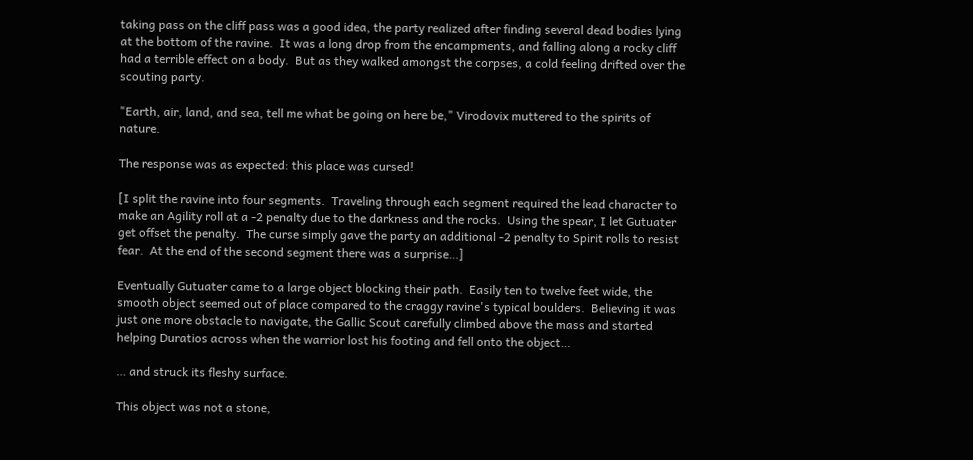taking pass on the cliff pass was a good idea, the party realized after finding several dead bodies lying at the bottom of the ravine.  It was a long drop from the encampments, and falling along a rocky cliff had a terrible effect on a body.  But as they walked amongst the corpses, a cold feeling drifted over the scouting party.

"Earth, air, land, and sea, tell me what be going on here be," Virodovix muttered to the spirits of nature.

The response was as expected: this place was cursed!

[I split the ravine into four segments.  Traveling through each segment required the lead character to make an Agility roll at a -2 penalty due to the darkness and the rocks.  Using the spear, I let Gutuater get offset the penalty.  The curse simply gave the party an additional -2 penalty to Spirit rolls to resist fear.  At the end of the second segment there was a surprise…]

Eventually Gutuater came to a large object blocking their path.  Easily ten to twelve feet wide, the smooth object seemed out of place compared to the craggy ravine's typical boulders.  Believing it was just one more obstacle to navigate, the Gallic Scout carefully climbed above the mass and started helping Duratios across when the warrior lost his footing and fell onto the object…

… and struck its fleshy surface.

This object was not a stone,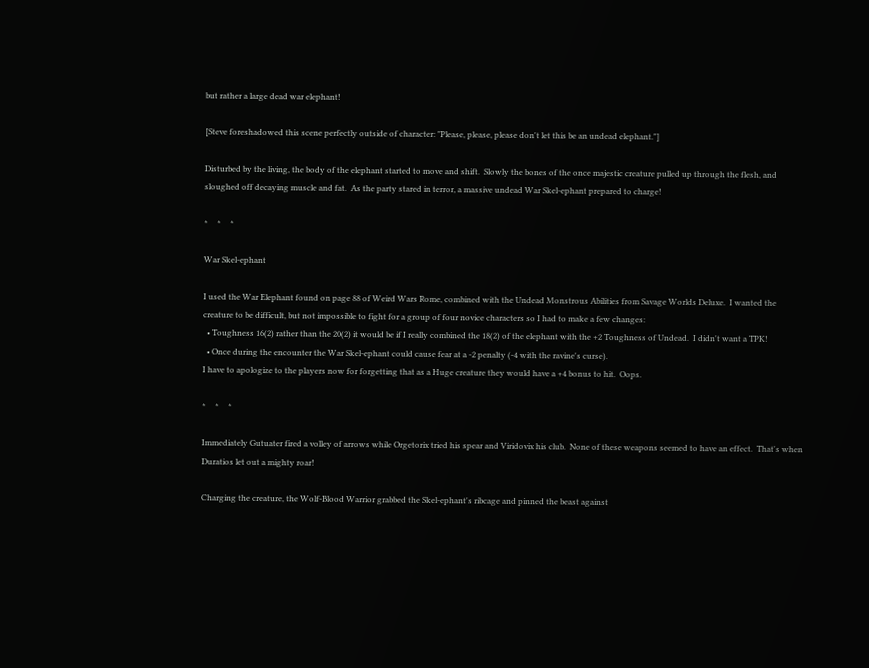but rather a large dead war elephant!

[Steve foreshadowed this scene perfectly outside of character: "Please, please, please don't let this be an undead elephant."]

Disturbed by the living, the body of the elephant started to move and shift.  Slowly the bones of the once majestic creature pulled up through the flesh, and sloughed off decaying muscle and fat.  As the party stared in terror, a massive undead War Skel-ephant prepared to charge!

*     *     *

War Skel-ephant

I used the War Elephant found on page 88 of Weird Wars Rome, combined with the Undead Monstrous Abilities from Savage Worlds Deluxe.  I wanted the creature to be difficult, but not impossible to fight for a group of four novice characters so I had to make a few changes:
  • Toughness 16(2) rather than the 20(2) it would be if I really combined the 18(2) of the elephant with the +2 Toughness of Undead.  I didn't want a TPK!
  • Once during the encounter the War Skel-ephant could cause fear at a -2 penalty (-4 with the ravine's curse).
I have to apologize to the players now for forgetting that as a Huge creature they would have a +4 bonus to hit.  Oops.

*     *     *

Immediately Gutuater fired a volley of arrows while Orgetorix tried his spear and Viridovix his club.  None of these weapons seemed to have an effect.  That's when Duratios let out a mighty roar!

Charging the creature, the Wolf-Blood Warrior grabbed the Skel-ephant's ribcage and pinned the beast against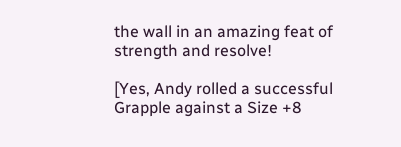the wall in an amazing feat of strength and resolve!

[Yes, Andy rolled a successful Grapple against a Size +8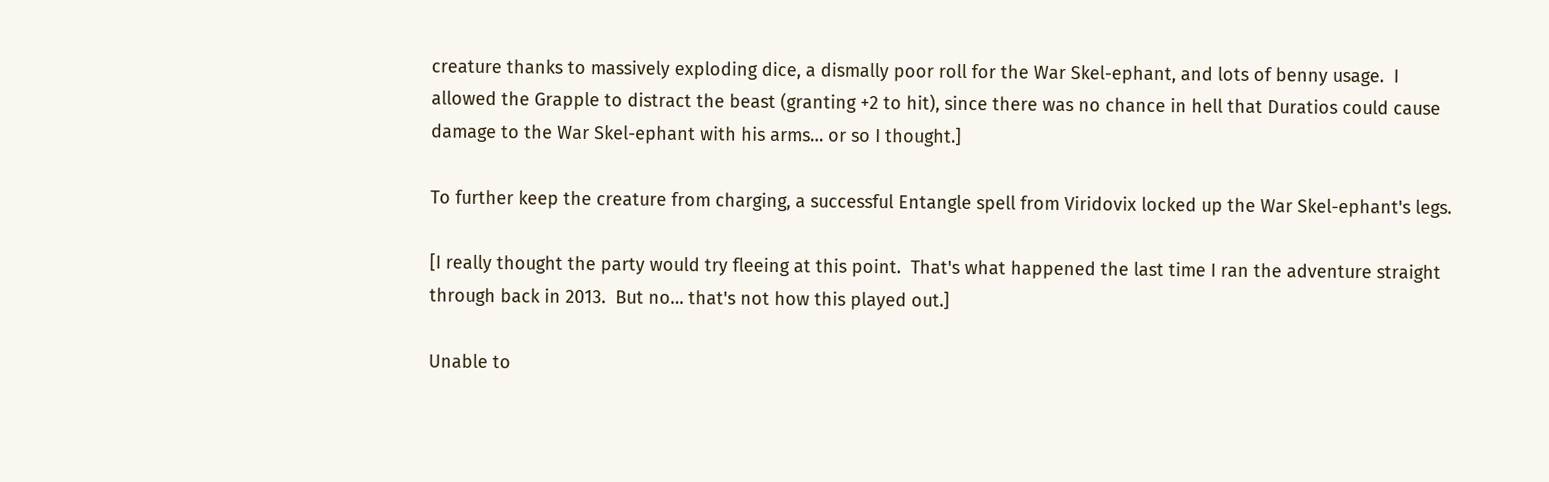creature thanks to massively exploding dice, a dismally poor roll for the War Skel-ephant, and lots of benny usage.  I allowed the Grapple to distract the beast (granting +2 to hit), since there was no chance in hell that Duratios could cause damage to the War Skel-ephant with his arms… or so I thought.]

To further keep the creature from charging, a successful Entangle spell from Viridovix locked up the War Skel-ephant's legs.

[I really thought the party would try fleeing at this point.  That's what happened the last time I ran the adventure straight through back in 2013.  But no… that's not how this played out.]

Unable to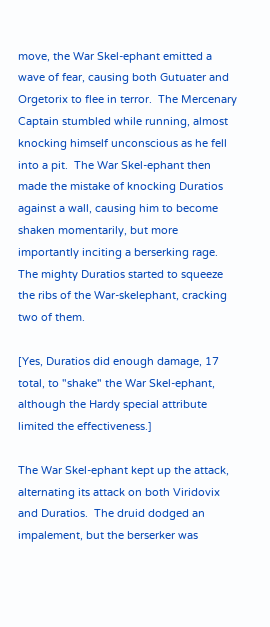move, the War Skel-ephant emitted a wave of fear, causing both Gutuater and Orgetorix to flee in terror.  The Mercenary Captain stumbled while running, almost knocking himself unconscious as he fell into a pit.  The War Skel-ephant then made the mistake of knocking Duratios against a wall, causing him to become shaken momentarily, but more importantly inciting a berserking rage.  The mighty Duratios started to squeeze the ribs of the War-skelephant, cracking two of them.

[Yes, Duratios did enough damage, 17 total, to "shake" the War Skel-ephant, although the Hardy special attribute limited the effectiveness.]

The War Skel-ephant kept up the attack, alternating its attack on both Viridovix and Duratios.  The druid dodged an impalement, but the berserker was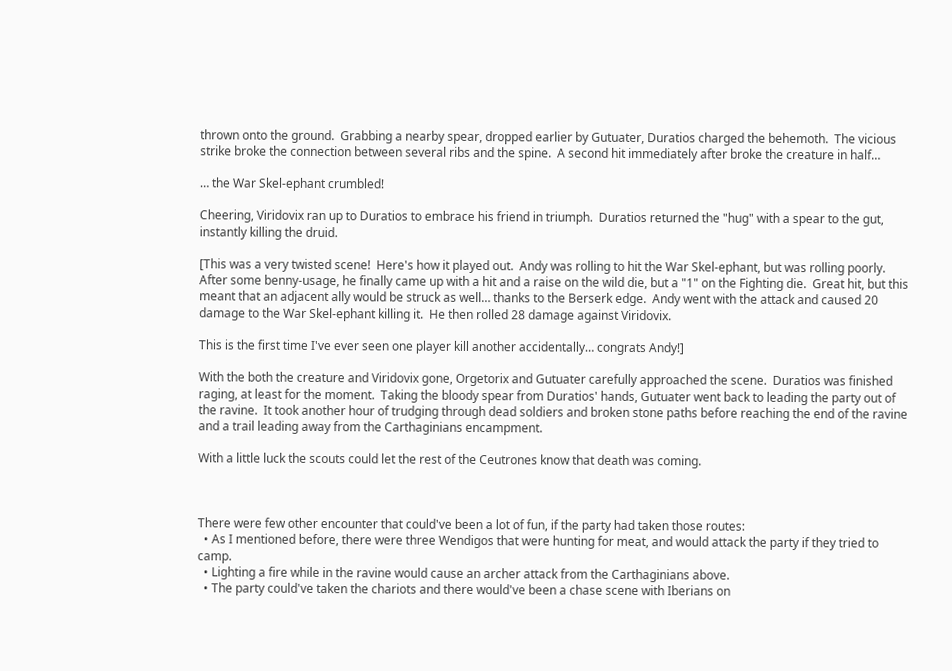thrown onto the ground.  Grabbing a nearby spear, dropped earlier by Gutuater, Duratios charged the behemoth.  The vicious strike broke the connection between several ribs and the spine.  A second hit immediately after broke the creature in half…

… the War Skel-ephant crumbled!

Cheering, Viridovix ran up to Duratios to embrace his friend in triumph.  Duratios returned the "hug" with a spear to the gut, instantly killing the druid.

[This was a very twisted scene!  Here's how it played out.  Andy was rolling to hit the War Skel-ephant, but was rolling poorly.  After some benny-usage, he finally came up with a hit and a raise on the wild die, but a "1" on the Fighting die.  Great hit, but this meant that an adjacent ally would be struck as well… thanks to the Berserk edge.  Andy went with the attack and caused 20 damage to the War Skel-ephant killing it.  He then rolled 28 damage against Viridovix.

This is the first time I've ever seen one player kill another accidentally… congrats Andy!]

With the both the creature and Viridovix gone, Orgetorix and Gutuater carefully approached the scene.  Duratios was finished raging, at least for the moment.  Taking the bloody spear from Duratios' hands, Gutuater went back to leading the party out of the ravine.  It took another hour of trudging through dead soldiers and broken stone paths before reaching the end of the ravine and a trail leading away from the Carthaginians encampment.

With a little luck the scouts could let the rest of the Ceutrones know that death was coming.



There were few other encounter that could've been a lot of fun, if the party had taken those routes:
  • As I mentioned before, there were three Wendigos that were hunting for meat, and would attack the party if they tried to camp.
  • Lighting a fire while in the ravine would cause an archer attack from the Carthaginians above.
  • The party could've taken the chariots and there would've been a chase scene with Iberians on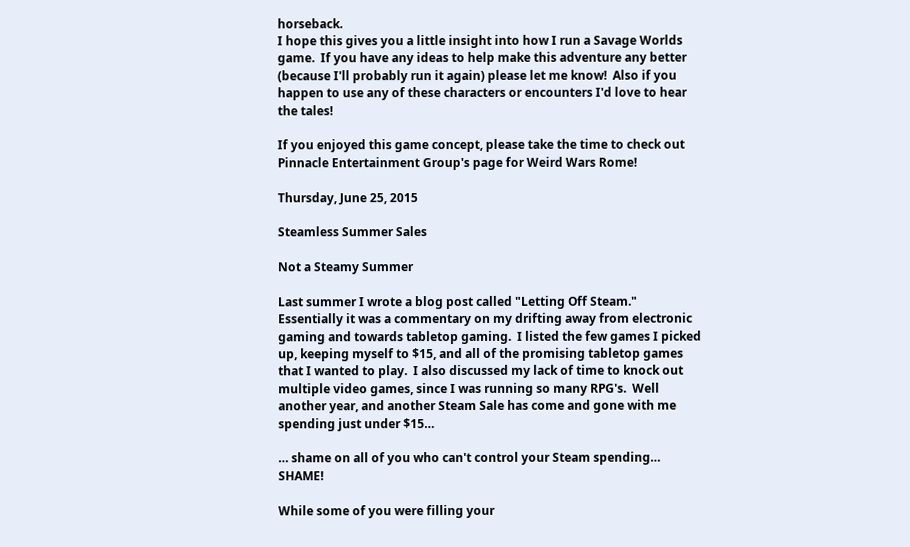horseback.
I hope this gives you a little insight into how I run a Savage Worlds game.  If you have any ideas to help make this adventure any better (because I'll probably run it again) please let me know!  Also if you happen to use any of these characters or encounters I'd love to hear the tales!

If you enjoyed this game concept, please take the time to check out Pinnacle Entertainment Group's page for Weird Wars Rome!

Thursday, June 25, 2015

Steamless Summer Sales

Not a Steamy Summer

Last summer I wrote a blog post called "Letting Off Steam."  Essentially it was a commentary on my drifting away from electronic gaming and towards tabletop gaming.  I listed the few games I picked up, keeping myself to $15, and all of the promising tabletop games that I wanted to play.  I also discussed my lack of time to knock out multiple video games, since I was running so many RPG's.  Well another year, and another Steam Sale has come and gone with me spending just under $15…

… shame on all of you who can't control your Steam spending… SHAME!

While some of you were filling your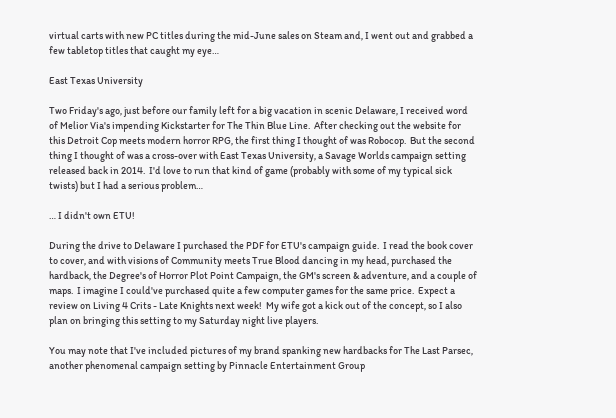virtual carts with new PC titles during the mid-June sales on Steam and, I went out and grabbed a few tabletop titles that caught my eye…

East Texas University

Two Friday's ago, just before our family left for a big vacation in scenic Delaware, I received word of Melior Via's impending Kickstarter for The Thin Blue Line.  After checking out the website for this Detroit Cop meets modern horror RPG, the first thing I thought of was Robocop.  But the second thing I thought of was a cross-over with East Texas University, a Savage Worlds campaign setting released back in 2014.  I'd love to run that kind of game (probably with some of my typical sick twists) but I had a serious problem…

… I didn't own ETU!

During the drive to Delaware I purchased the PDF for ETU's campaign guide.  I read the book cover to cover, and with visions of Community meets True Blood dancing in my head, purchased the hardback, the Degree's of Horror Plot Point Campaign, the GM's screen & adventure, and a couple of maps.  I imagine I could've purchased quite a few computer games for the same price.  Expect a review on Living 4 Crits - Late Knights next week!  My wife got a kick out of the concept, so I also plan on bringing this setting to my Saturday night live players.

You may note that I've included pictures of my brand spanking new hardbacks for The Last Parsec, another phenomenal campaign setting by Pinnacle Entertainment Group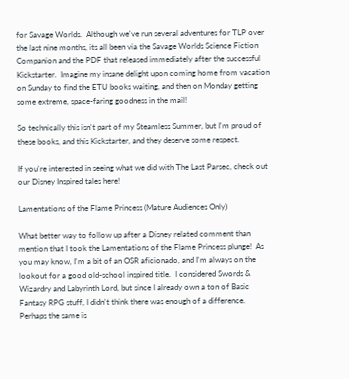for Savage Worlds.  Although we've run several adventures for TLP over the last nine months, its all been via the Savage Worlds Science Fiction Companion and the PDF that released immediately after the successful Kickstarter.  Imagine my insane delight upon coming home from vacation on Sunday to find the ETU books waiting, and then on Monday getting some extreme, space-faring goodness in the mail!

So technically this isn't part of my Steamless Summer, but I'm proud of these books, and this Kickstarter, and they deserve some respect.

If you're interested in seeing what we did with The Last Parsec, check out our Disney Inspired tales here!

Lamentations of the Flame Princess (Mature Audiences Only)

What better way to follow up after a Disney related comment than mention that I took the Lamentations of the Flame Princess plunge!  As you may know, I'm a bit of an OSR aficionado, and I'm always on the lookout for a good old-school inspired title.  I considered Swords & Wizardry and Labyrinth Lord, but since I already own a ton of Basic Fantasy RPG stuff, I didn't think there was enough of a difference.  Perhaps the same is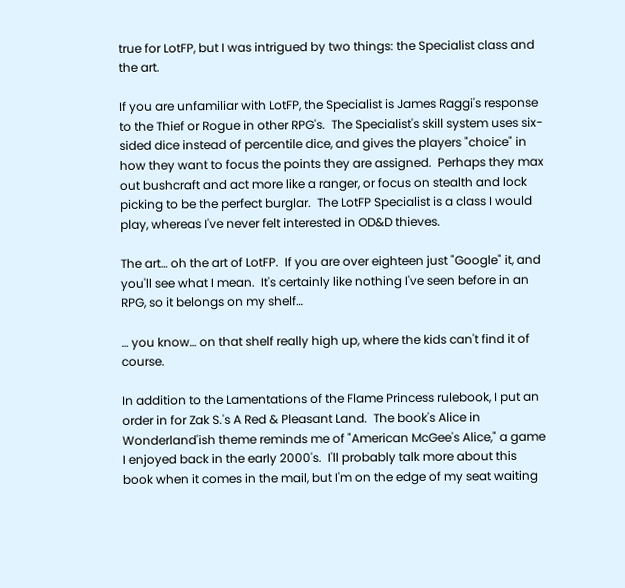true for LotFP, but I was intrigued by two things: the Specialist class and the art.

If you are unfamiliar with LotFP, the Specialist is James Raggi's response to the Thief or Rogue in other RPG's.  The Specialist's skill system uses six-sided dice instead of percentile dice, and gives the players "choice" in how they want to focus the points they are assigned.  Perhaps they max out bushcraft and act more like a ranger, or focus on stealth and lock picking to be the perfect burglar.  The LotFP Specialist is a class I would play, whereas I've never felt interested in OD&D thieves.

The art… oh the art of LotFP.  If you are over eighteen just "Google" it, and you'll see what I mean.  It's certainly like nothing I've seen before in an RPG, so it belongs on my shelf…

… you know… on that shelf really high up, where the kids can't find it of course.

In addition to the Lamentations of the Flame Princess rulebook, I put an order in for Zak S.'s A Red & Pleasant Land.  The book's Alice in Wonderland'ish theme reminds me of "American McGee's Alice," a game I enjoyed back in the early 2000's.  I'll probably talk more about this book when it comes in the mail, but I'm on the edge of my seat waiting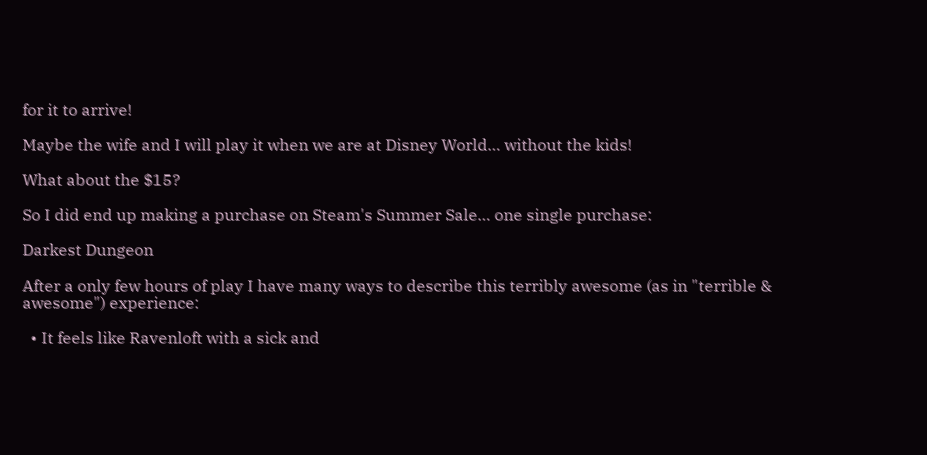for it to arrive!

Maybe the wife and I will play it when we are at Disney World… without the kids!

What about the $15?

So I did end up making a purchase on Steam's Summer Sale… one single purchase:

Darkest Dungeon

After a only few hours of play I have many ways to describe this terribly awesome (as in "terrible & awesome") experience:

  • It feels like Ravenloft with a sick and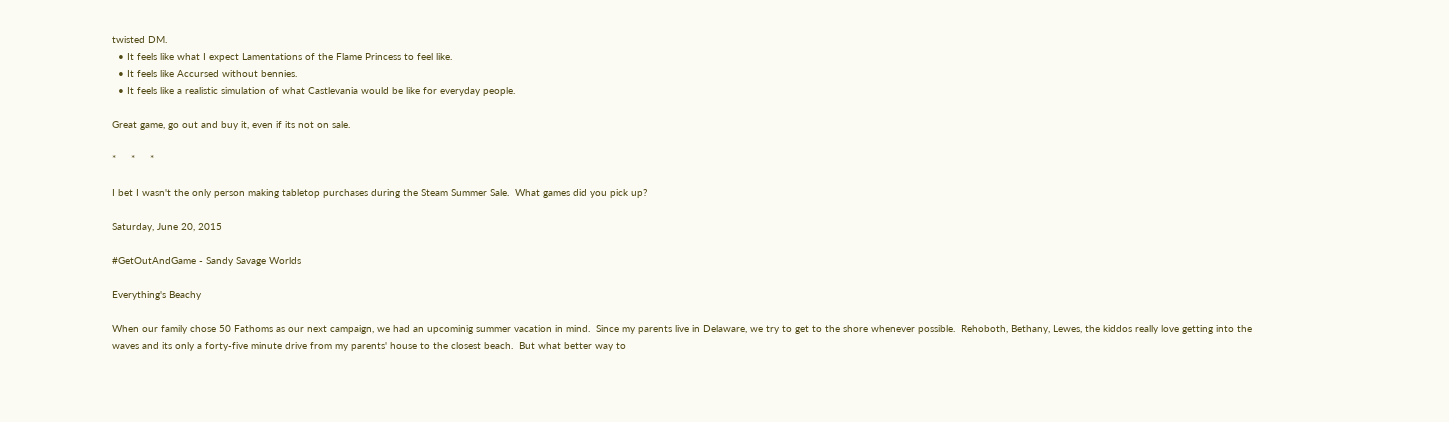twisted DM.
  • It feels like what I expect Lamentations of the Flame Princess to feel like.
  • It feels like Accursed without bennies.
  • It feels like a realistic simulation of what Castlevania would be like for everyday people.

Great game, go out and buy it, even if its not on sale.

*     *     *

I bet I wasn't the only person making tabletop purchases during the Steam Summer Sale.  What games did you pick up?

Saturday, June 20, 2015

#GetOutAndGame - Sandy Savage Worlds

Everything's Beachy

When our family chose 50 Fathoms as our next campaign, we had an upcominig summer vacation in mind.  Since my parents live in Delaware, we try to get to the shore whenever possible.  Rehoboth, Bethany, Lewes, the kiddos really love getting into the waves and its only a forty-five minute drive from my parents' house to the closest beach.  But what better way to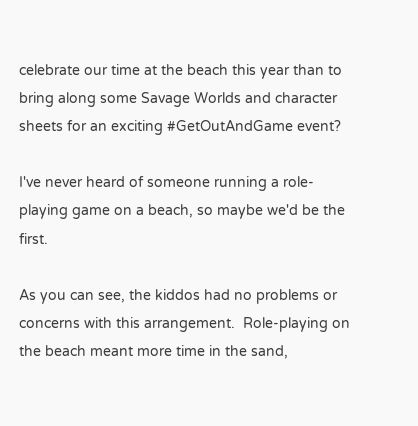celebrate our time at the beach this year than to bring along some Savage Worlds and character sheets for an exciting #GetOutAndGame event?

I've never heard of someone running a role-playing game on a beach, so maybe we'd be the first.

As you can see, the kiddos had no problems or concerns with this arrangement.  Role-playing on the beach meant more time in the sand,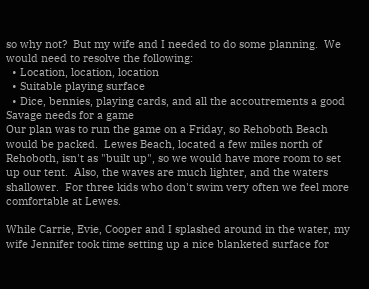so why not?  But my wife and I needed to do some planning.  We would need to resolve the following:
  • Location, location, location
  • Suitable playing surface
  • Dice, bennies, playing cards, and all the accoutrements a good Savage needs for a game
Our plan was to run the game on a Friday, so Rehoboth Beach would be packed.  Lewes Beach, located a few miles north of Rehoboth, isn't as "built up", so we would have more room to set up our tent.  Also, the waves are much lighter, and the waters shallower.  For three kids who don't swim very often we feel more comfortable at Lewes.

While Carrie, Evie, Cooper and I splashed around in the water, my wife Jennifer took time setting up a nice blanketed surface for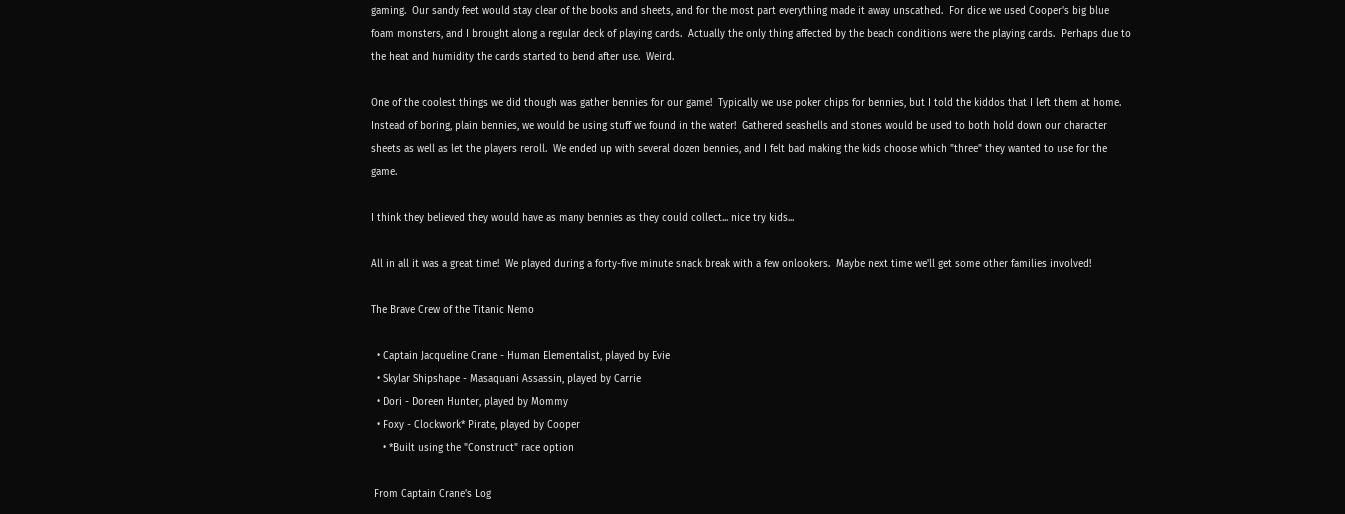gaming.  Our sandy feet would stay clear of the books and sheets, and for the most part everything made it away unscathed.  For dice we used Cooper's big blue foam monsters, and I brought along a regular deck of playing cards.  Actually the only thing affected by the beach conditions were the playing cards.  Perhaps due to the heat and humidity the cards started to bend after use.  Weird.

One of the coolest things we did though was gather bennies for our game!  Typically we use poker chips for bennies, but I told the kiddos that I left them at home.  Instead of boring, plain bennies, we would be using stuff we found in the water!  Gathered seashells and stones would be used to both hold down our character sheets as well as let the players reroll.  We ended up with several dozen bennies, and I felt bad making the kids choose which "three" they wanted to use for the game.

I think they believed they would have as many bennies as they could collect... nice try kids...

All in all it was a great time!  We played during a forty-five minute snack break with a few onlookers.  Maybe next time we'll get some other families involved!

The Brave Crew of the Titanic Nemo

  • Captain Jacqueline Crane - Human Elementalist, played by Evie
  • Skylar Shipshape - Masaquani Assassin, played by Carrie
  • Dori - Doreen Hunter, played by Mommy
  • Foxy - Clockwork* Pirate, played by Cooper
    • *Built using the "Construct" race option

 From Captain Crane's Log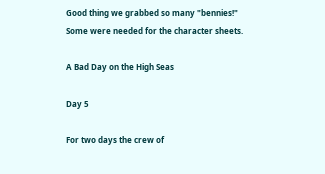Good thing we grabbed so many "bennies!"  Some were needed for the character sheets.

A Bad Day on the High Seas

Day 5

For two days the crew of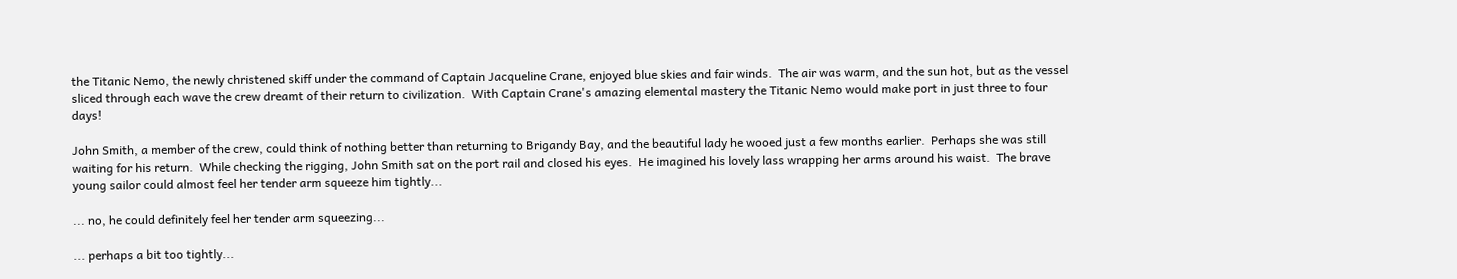the Titanic Nemo, the newly christened skiff under the command of Captain Jacqueline Crane, enjoyed blue skies and fair winds.  The air was warm, and the sun hot, but as the vessel sliced through each wave the crew dreamt of their return to civilization.  With Captain Crane's amazing elemental mastery the Titanic Nemo would make port in just three to four days!

John Smith, a member of the crew, could think of nothing better than returning to Brigandy Bay, and the beautiful lady he wooed just a few months earlier.  Perhaps she was still waiting for his return.  While checking the rigging, John Smith sat on the port rail and closed his eyes.  He imagined his lovely lass wrapping her arms around his waist.  The brave young sailor could almost feel her tender arm squeeze him tightly...

... no, he could definitely feel her tender arm squeezing...

... perhaps a bit too tightly...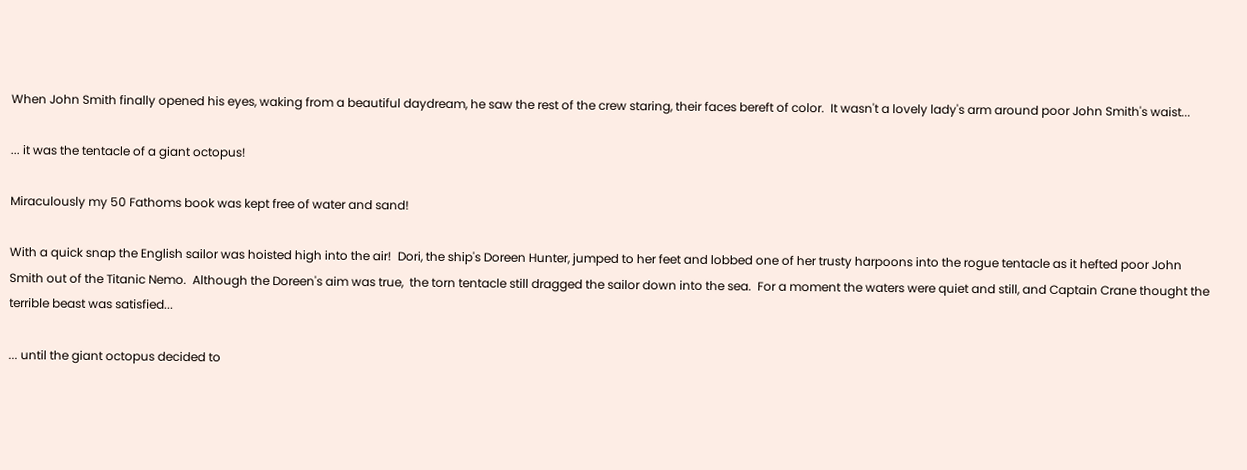When John Smith finally opened his eyes, waking from a beautiful daydream, he saw the rest of the crew staring, their faces bereft of color.  It wasn't a lovely lady's arm around poor John Smith's waist...

... it was the tentacle of a giant octopus!

Miraculously my 50 Fathoms book was kept free of water and sand!

With a quick snap the English sailor was hoisted high into the air!  Dori, the ship's Doreen Hunter, jumped to her feet and lobbed one of her trusty harpoons into the rogue tentacle as it hefted poor John Smith out of the Titanic Nemo.  Although the Doreen's aim was true,  the torn tentacle still dragged the sailor down into the sea.  For a moment the waters were quiet and still, and Captain Crane thought the terrible beast was satisfied...

... until the giant octopus decided to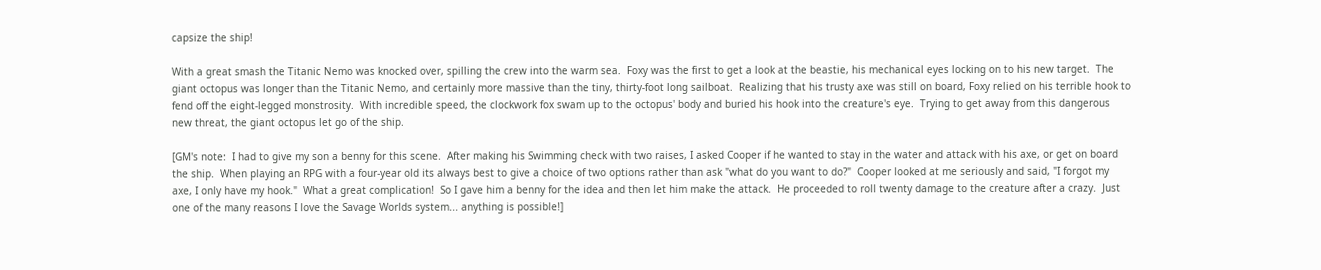capsize the ship!

With a great smash the Titanic Nemo was knocked over, spilling the crew into the warm sea.  Foxy was the first to get a look at the beastie, his mechanical eyes locking on to his new target.  The giant octopus was longer than the Titanic Nemo, and certainly more massive than the tiny, thirty-foot long sailboat.  Realizing that his trusty axe was still on board, Foxy relied on his terrible hook to fend off the eight-legged monstrosity.  With incredible speed, the clockwork fox swam up to the octopus' body and buried his hook into the creature's eye.  Trying to get away from this dangerous new threat, the giant octopus let go of the ship.

[GM's note:  I had to give my son a benny for this scene.  After making his Swimming check with two raises, I asked Cooper if he wanted to stay in the water and attack with his axe, or get on board the ship.  When playing an RPG with a four-year old its always best to give a choice of two options rather than ask "what do you want to do?"  Cooper looked at me seriously and said, "I forgot my axe, I only have my hook."  What a great complication!  So I gave him a benny for the idea and then let him make the attack.  He proceeded to roll twenty damage to the creature after a crazy.  Just one of the many reasons I love the Savage Worlds system... anything is possible!]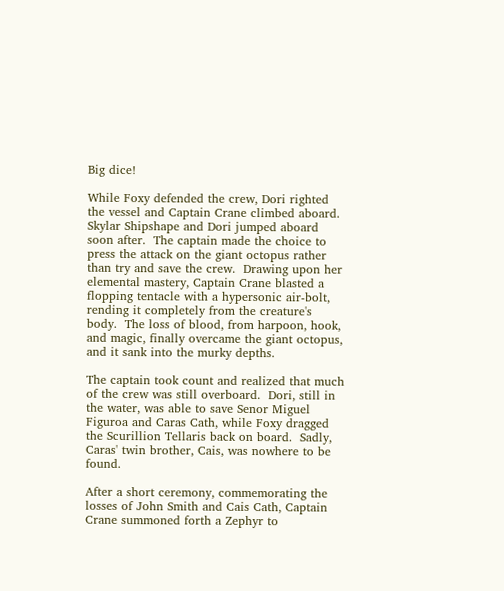Big dice!

While Foxy defended the crew, Dori righted the vessel and Captain Crane climbed aboard.  Skylar Shipshape and Dori jumped aboard soon after.  The captain made the choice to press the attack on the giant octopus rather than try and save the crew.  Drawing upon her elemental mastery, Captain Crane blasted a flopping tentacle with a hypersonic air-bolt, rending it completely from the creature's body.  The loss of blood, from harpoon, hook, and magic, finally overcame the giant octopus, and it sank into the murky depths.

The captain took count and realized that much of the crew was still overboard.  Dori, still in the water, was able to save Senor Miguel Figuroa and Caras Cath, while Foxy dragged the Scurillion Tellaris back on board.  Sadly, Caras' twin brother, Cais, was nowhere to be found.

After a short ceremony, commemorating the losses of John Smith and Cais Cath, Captain Crane summoned forth a Zephyr to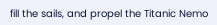fill the sails, and propel the Titanic Nemo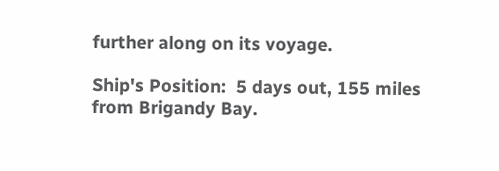further along on its voyage.

Ship's Position:  5 days out, 155 miles from Brigandy Bay.